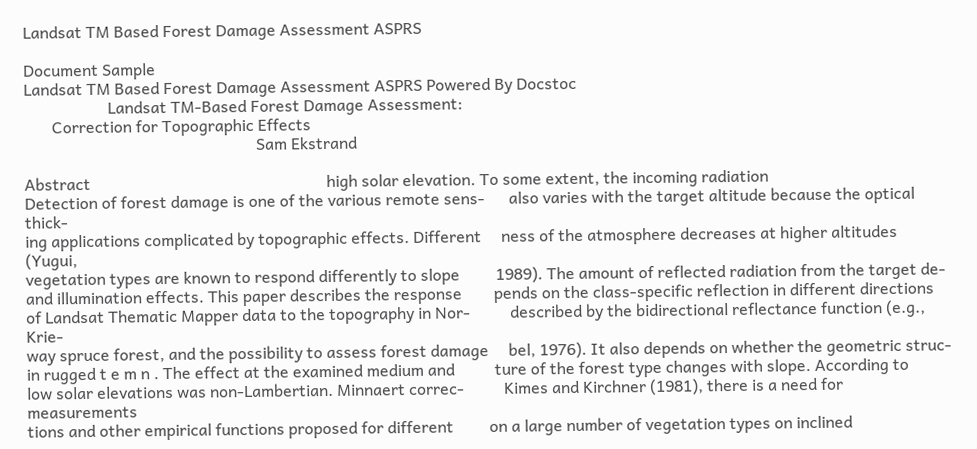Landsat TM Based Forest Damage Assessment ASPRS

Document Sample
Landsat TM Based Forest Damage Assessment ASPRS Powered By Docstoc
                     Landsat TM-Based Forest Damage Assessment:
       Correction for Topographic Effects
                                                          Sam Ekstrand

Abstract                                                           high solar elevation. To some extent, the incoming radiation
Detection of forest damage is one of the various remote sens-      also varies with the target altitude because the optical thick-
ing applications complicated by topographic effects. Different     ness of the atmosphere decreases at higher altitudes (Yugui,
vegetation types are known to respond differently to slope         1989). The amount of reflected radiation from the target de-
and illumination effects. This paper describes the response        pends on the class-specific reflection in different directions
of Landsat Thematic Mapper data to the topography in Nor-          described by the bidirectional reflectance function (e.g., Krie-
way spruce forest, and the possibility to assess forest damage     bel, 1976). It also depends on whether the geometric struc-
in rugged t e m n . The effect at the examined medium and          ture of the forest type changes with slope. According to
low solar elevations was non-Lambertian. Minnaert correc-          Kimes and Kirchner (1981), there is a need for measurements
tions and other empirical functions proposed for different         on a large number of vegetation types on inclined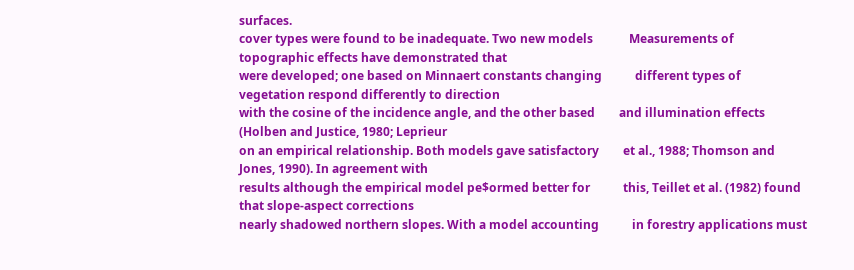surfaces.
cover types were found to be inadequate. Two new models            Measurements of topographic effects have demonstrated that
were developed; one based on Minnaert constants changing           different types of vegetation respond differently to direction
with the cosine of the incidence angle, and the other based        and illumination effects (Holben and Justice, 1980; Leprieur
on an empirical relationship. Both models gave satisfactory        et al., 1988; Thomson and Jones, 1990). In agreement with
results although the empirical model pe$ormed better for           this, Teillet et al. (1982) found that slope-aspect corrections
nearly shadowed northern slopes. With a model accounting           in forestry applications must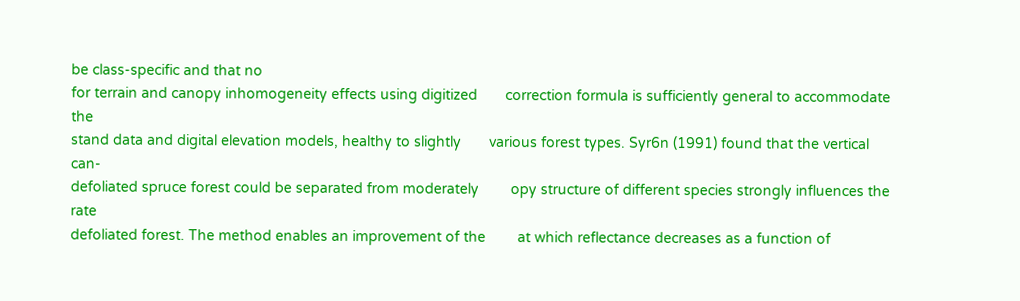be class-specific and that no
for terrain and canopy inhomogeneity effects using digitized       correction formula is sufficiently general to accommodate the
stand data and digital elevation models, healthy to slightly       various forest types. Syr6n (1991) found that the vertical can-
defoliated spruce forest could be separated from moderately        opy structure of different species strongly influences the rate
defoliated forest. The method enables an improvement of the        at which reflectance decreases as a function of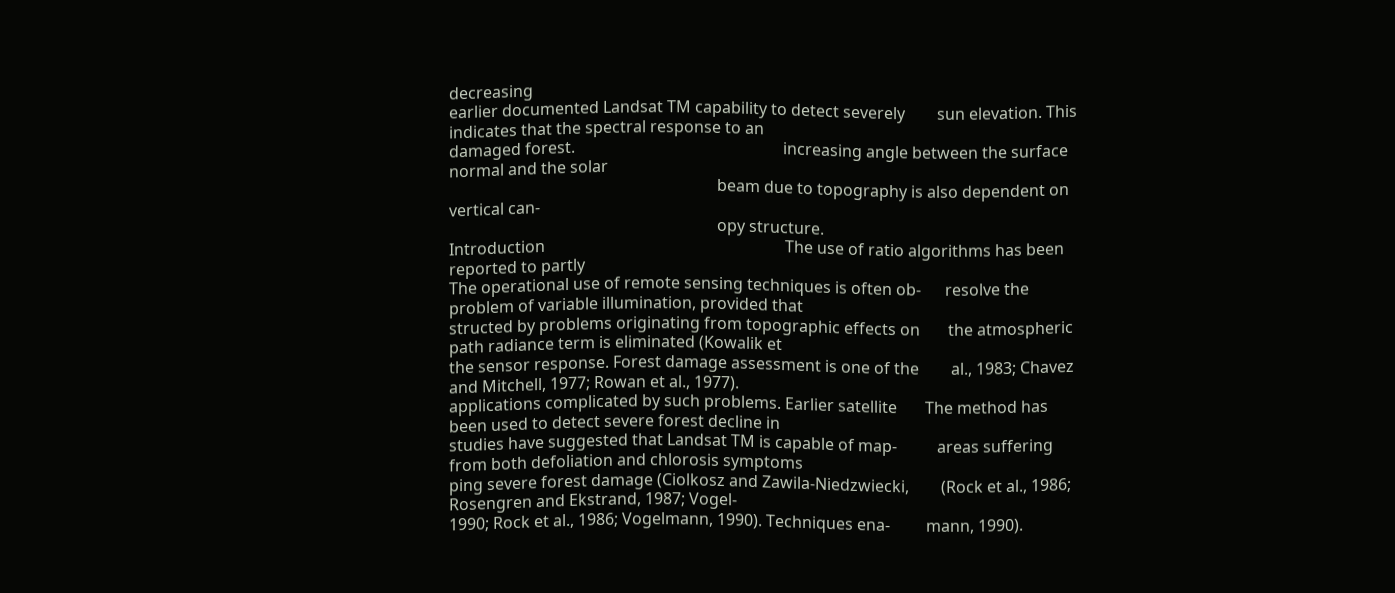decreasing
earlier documented Landsat TM capability to detect severely        sun elevation. This indicates that the spectral response to an
damaged forest.                                                    increasing angle between the surface normal and the solar
                                                                   beam due to topography is also dependent on vertical can-
                                                                   opy structure.
Introduction                                                            The use of ratio algorithms has been reported to partly
The operational use of remote sensing techniques is often ob-      resolve the problem of variable illumination, provided that
structed by problems originating from topographic effects on       the atmospheric path radiance term is eliminated (Kowalik et
the sensor response. Forest damage assessment is one of the        al., 1983; Chavez and Mitchell, 1977; Rowan et al., 1977).
applications complicated by such problems. Earlier satellite       The method has been used to detect severe forest decline in
studies have suggested that Landsat TM is capable of map-          areas suffering from both defoliation and chlorosis symptoms
ping severe forest damage (Ciolkosz and Zawila-Niedzwiecki,        (Rock et al., 1986; Rosengren and Ekstrand, 1987; Vogel-
1990; Rock et al., 1986; Vogelmann, 1990). Techniques ena-         mann, 1990).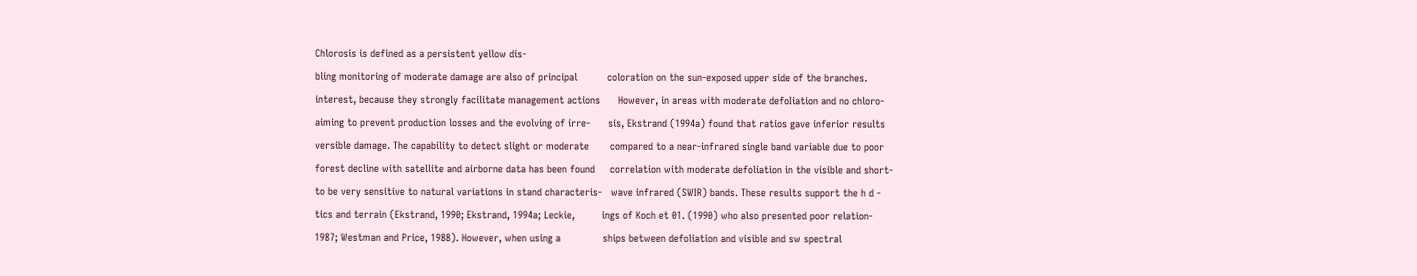Chlorosis is defined as a persistent yellow dis-
bling monitoring of moderate damage are also of principal          coloration on the sun-exposed upper side of the branches.
interest, because they strongly facilitate management actions      However, in areas with moderate defoIiation and no chloro-
aiming to prevent production losses and the evolving of irre-      sis, Ekstrand (1994a) found that ratios gave inferior results
versible damage. The capability to detect slight or moderate       compared to a near-infrared single band variable due to poor
forest decline with satellite and airborne data has been found     correlation with moderate defoliation in the visible and short-
to be very sensitive to natural variations in stand characteris-   wave infrared (SWIR) bands. These results support the h d -
tics and terrain (Ekstrand, 1990; Ekstrand, 1994a; Leckie,         ings of Koch et 01. (1990) who also presented poor relation-
1987; Westman and Price, 1988). However, when using a              ships between defoliation and visible and sw spectral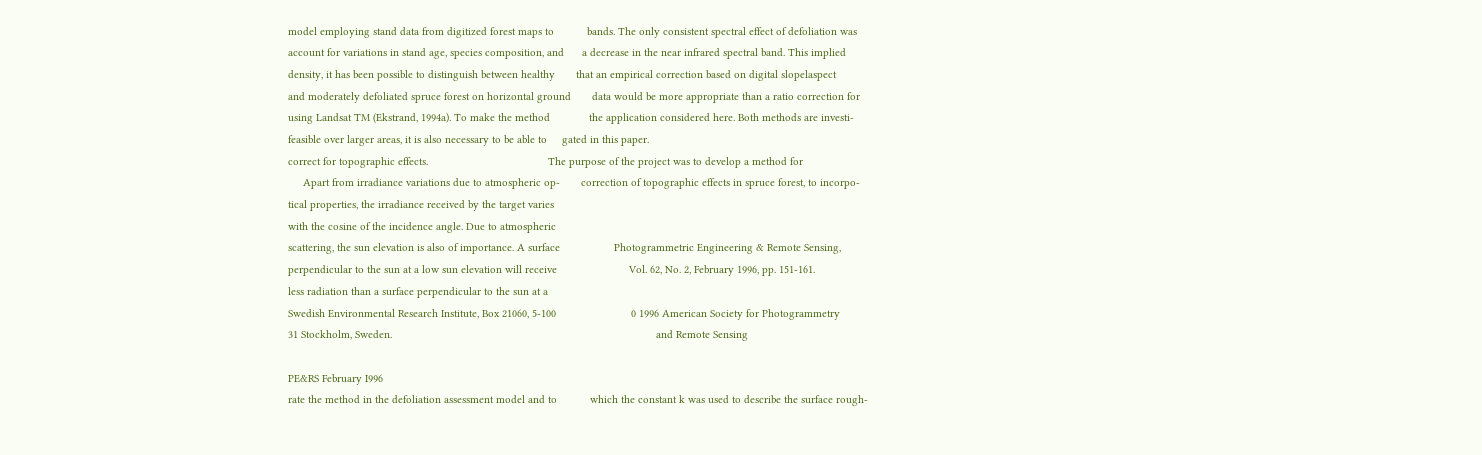model employing stand data from digitized forest maps to           bands. The only consistent spectral effect of defoliation was
account for variations in stand age, species composition, and      a decrease in the near infrared spectral band. This implied
density, it has been possible to distinguish between healthy       that an empirical correction based on digital slopelaspect
and moderately defoliated spruce forest on horizontal ground       data would be more appropriate than a ratio correction for
using Landsat TM (Ekstrand, 1994a). To make the method             the application considered here. Both methods are investi-
feasible over larger areas, it is also necessary to be able to     gated in this paper.
correct for topographic effects.                                        The purpose of the project was to develop a method for
     Apart from irradiance variations due to atmospheric op-       correction of topographic effects in spruce forest, to incorpo-
tical properties, the irradiance received by the target varies
with the cosine of the incidence angle. Due to atmospheric
scattering, the sun elevation is also of importance. A surface                  Photogrammetric Engineering & Remote Sensing,
perpendicular to the sun at a low sun elevation will receive                        Vol. 62, No. 2, February 1996, pp. 151-161.
less radiation than a surface perpendicular to the sun at a
Swedish Environmental Research Institute, Box 21060, 5-100                         0 1996 American Society for Photogrammetry
31 Stockholm, Sweden.                                                                                        and Remote Sensing

PE&RS February I996
rate the method in the defoliation assessment model and to           which the constant k was used to describe the surface rough-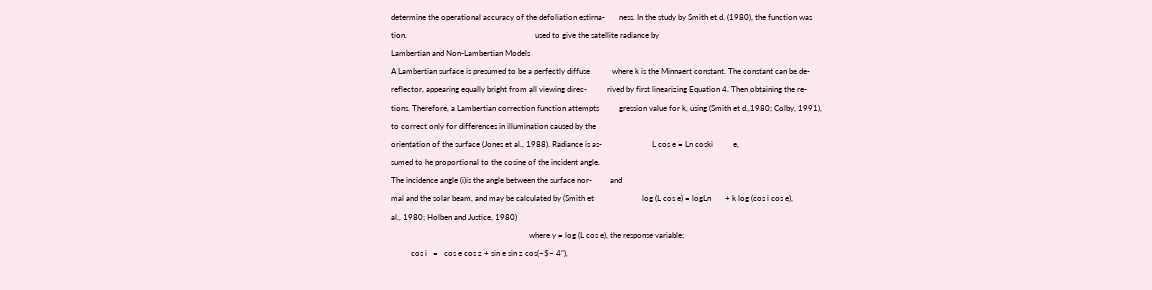determine the operational accuracy of the defoliation estirna-       ness. In the study by Smith et d. (1980), the function was
tion.                                                                used to give the satellite radiance by
Lambertian and Non-Lambertian Models
A Lambertian surface is presumed to be a perfectly diffuse           where k is the Minnaert constant. The constant can be de-
reflector, appearing equally bright from all viewing direc-          rived by first linearizing Equation 4. Then obtaining the re-
tions. Therefore, a Lambertian correction function attempts          gression value for k, using (Smith et d.,1980; Colby, 1991),
to correct only for differences in illumination caused by the
orientation of the surface (Jones et al., 1988). Radiance is as-                         L cos e = Ln coski          e,
sumed to he proportional to the cosine of the incident angle.
The incidence angle (i)is the angle between the surface nor-         and
mal and the solar beam, and may be calculated by (Smith et                        log (L cos e) = logLn       + k log (cos i cos e),
al., 1980; Holben and Justice, 1980)
                                                                     where y = log (L cos e), the response variable;
          cos i   =   cos e cos z + sin e sin z cos(~$~ 4"),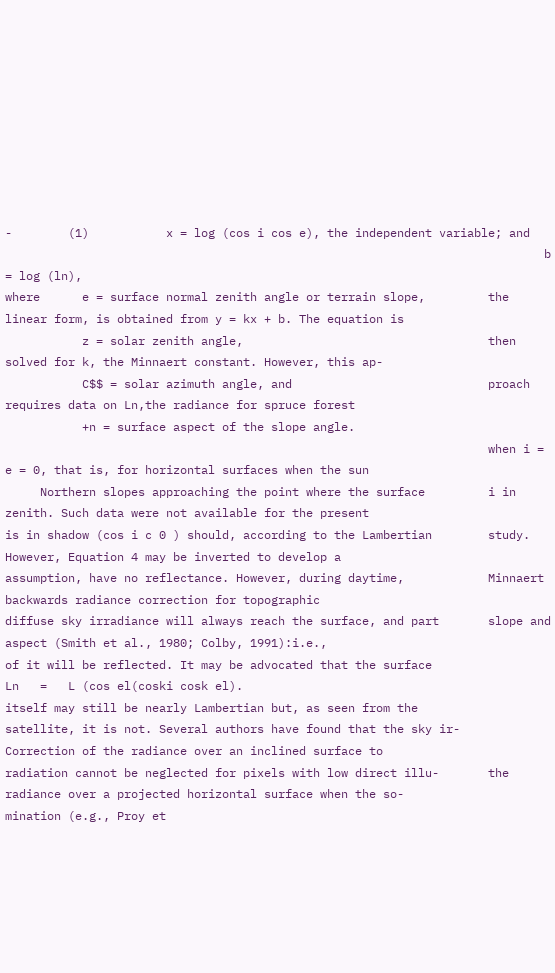-        (1)           x = log (cos i cos e), the independent variable; and
                                                                             b = log (ln),
where      e = surface normal zenith angle or terrain slope,         the linear form, is obtained from y = kx + b. The equation is
           z = solar zenith angle,                                   then solved for k, the Minnaert constant. However, this ap-
           C$$ = solar azimuth angle, and                            proach requires data on Ln,the radiance for spruce forest
           +n = surface aspect of the slope angle.
                                                                     when i = e = 0, that is, for horizontal surfaces when the sun
     Northern slopes approaching the point where the surface         i in zenith. Such data were not available for the present
is in shadow (cos i c 0 ) should, according to the Lambertian        study. However, Equation 4 may be inverted to develop a
assumption, have no reflectance. However, during daytime,            Minnaert backwards radiance correction for topographic
diffuse sky irradiance will always reach the surface, and part       slope and aspect (Smith et al., 1980; Colby, 1991):i.e.,
of it will be reflected. It may be advocated that the surface                            Ln   =   L (cos el(coski cosk el).
itself may still be nearly Lambertian but, as seen from the
satellite, it is not. Several authors have found that the sky ir-         Correction of the radiance over an inclined surface to
radiation cannot be neglected for pixels with low direct illu-       the radiance over a projected horizontal surface when the so-
mination (e.g., Proy et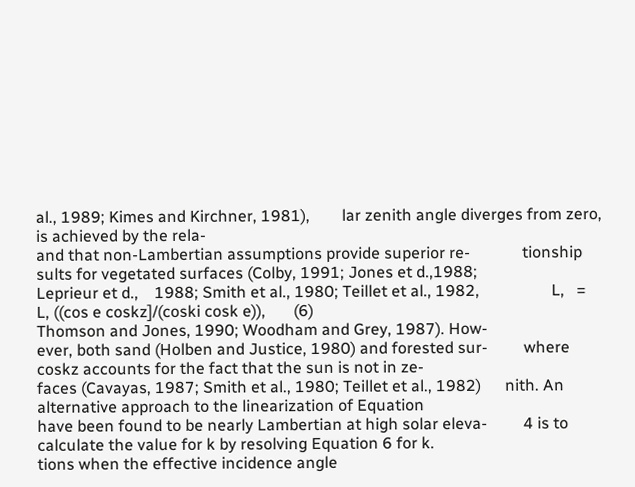al., 1989; Kimes and Kirchner, 1981),        lar zenith angle diverges from zero, is achieved by the rela-
and that non-Lambertian assumptions provide superior re-             tionship
sults for vegetated surfaces (Colby, 1991; Jones et d.,1988;
Leprieur et d.,    1988; Smith et al., 1980; Teillet et al., 1982,                  L,   =    L, ((cos e coskz]/(coski cosk e)),       (6)
Thomson and Jones, 1990; Woodham and Grey, 1987). How-
ever, both sand (Holben and Justice, 1980) and forested sur-         where coskz accounts for the fact that the sun is not in ze-
faces (Cavayas, 1987; Smith et al., 1980; Teillet et al., 1982)      nith. An alternative approach to the linearization of Equation
have been found to be nearly Lambertian at high solar eleva-         4 is to calculate the value for k by resolving Equation 6 for k.
tions when the effective incidence angle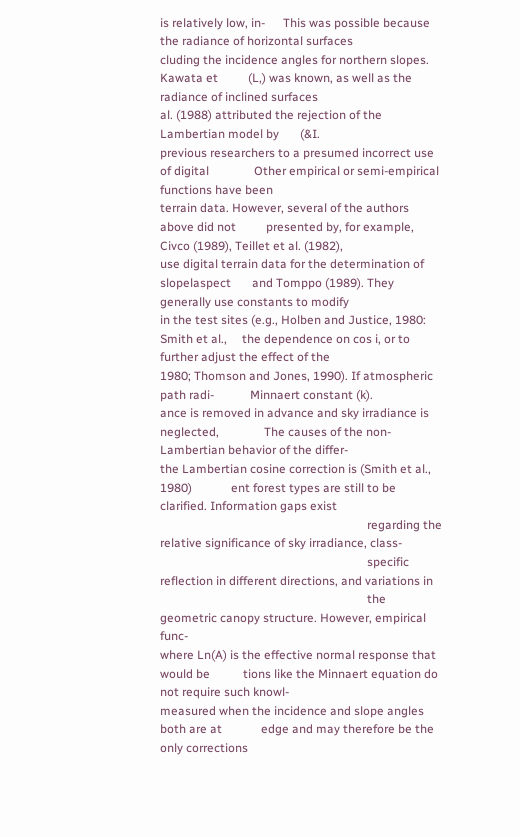is relatively low, in-      This was possible because the radiance of horizontal surfaces
cluding the incidence angles for northern slopes. Kawata et          (L,) was known, as well as the radiance of inclined surfaces
al. (1988) attributed the rejection of the Lambertian model by       (&I.
previous researchers to a presumed incorrect use of digital               Other empirical or semi-empirical functions have been
terrain data. However, several of the authors above did not          presented by, for example, Civco (1989), Teillet et al. (1982),
use digital terrain data for the determination of slopelaspect       and Tomppo (1989). They generally use constants to modify
in the test sites (e.g., Holben and Justice, 1980: Smith et al.,     the dependence on cos i, or to further adjust the effect of the
1980; Thomson and Jones, 1990). If atmospheric path radi-            Minnaert constant (k).
ance is removed in advance and sky irradiance is neglected,               The causes of the non-Lambertian behavior of the differ-
the Lambertian cosine correction is (Smith et al., 1980)             ent forest types are still to be clarified. Information gaps exist
                                                                     regarding the relative significance of sky irradiance, class-
                                                                     specific reflection in different directions, and variations in
                                                                     the geometric canopy structure. However, empirical func-
where Ln(A) is the effective normal response that would be           tions like the Minnaert equation do not require such knowl-
measured when the incidence and slope angles both are at             edge and may therefore be the only corrections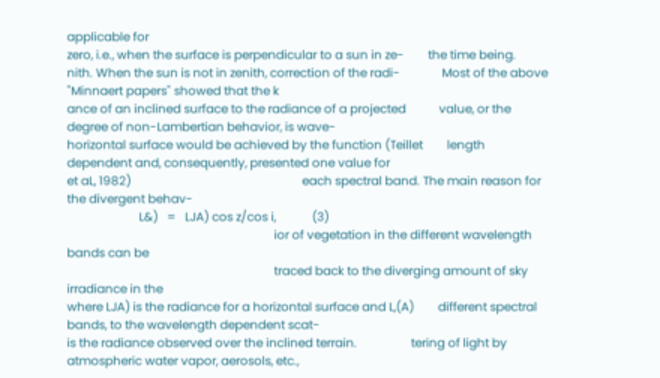applicable for
zero, i.e., when the surface is perpendicular to a sun in ze-        the time being.
nith. When the sun is not in zenith, correction of the radi-              Most of the above "Minnaert papers" showed that the k
ance of an inclined surface to the radiance of a projected           value, or the degree of non-Lambertian behavior, is wave-
horizontal surface would be achieved by the function (Teillet        length dependent and, consequently, presented one value for
et aL, 1982)                                                         each spectral band. The main reason for the divergent behav-
                        L&)   =   LJA) cos z/cos i,            (3)
                                                                     ior of vegetation in the different wavelength bands can be
                                                                     traced back to the diverging amount of sky irradiance in the
where LJA) is the radiance for a horizontal surface and L,(A)        different spectral bands, to the wavelength dependent scat-
is the radiance observed over the inclined terrain.                  tering of light by atmospheric water vapor, aerosols, etc.,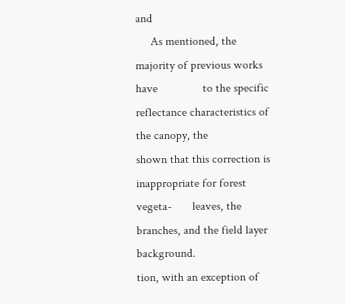and
     As mentioned, the majority of previous works have               to the specific reflectance characteristics of the canopy, the
shown that this correction is inappropriate for forest vegeta-       leaves, the branches, and the field layer background.
tion, with an exception of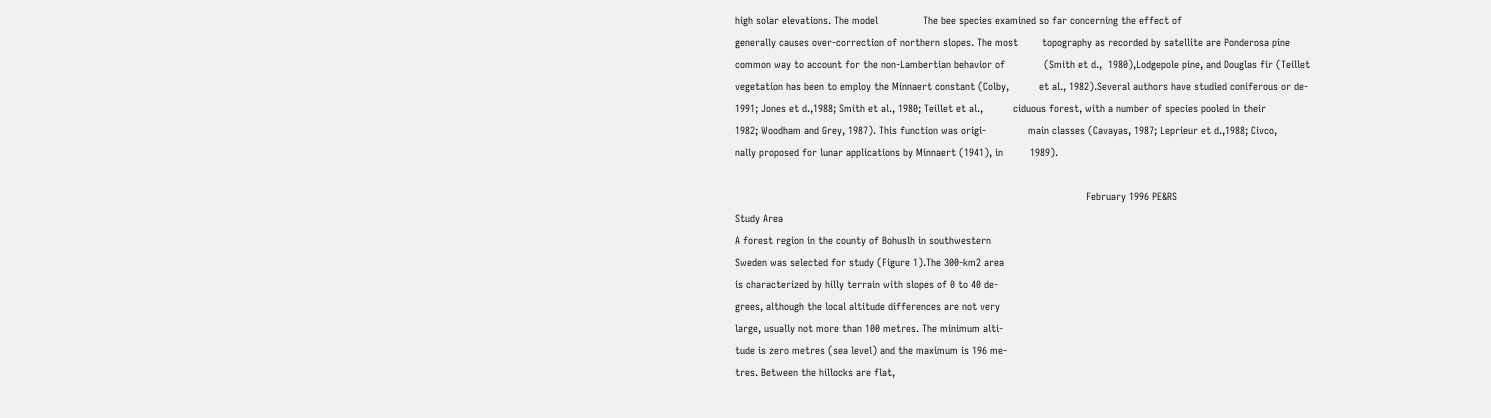high solar elevations. The model               The bee species examined so far concerning the effect of
generally causes over-correction of northern slopes. The most        topography as recorded by satellite are Ponderosa pine
common way to account for the non-Lambertian behavior of             (Smith et d.,  1980),Lodgepole pine, and Douglas fir (Teillet
vegetation has been to employ the Minnaert constant (Colby,          et al., 1982).Several authors have studied coniferous or de-
1991; Jones et d.,1988; Smith et al., 1980; Teillet et al.,          ciduous forest, with a number of species pooled in their
1982; Woodham and Grey, 1987). This function was origi-              main classes (Cavayas, 1987; Leprieur et d.,1988; Civco,
nally proposed for lunar applications by Minnaert (1941), in         1989).

                                                                                                                     February 1996 PE&RS
Study Area
A forest region in the county of Bohuslh in southwestern
Sweden was selected for study (Figure 1).The 300-km2 area
is characterized by hilly terrain with slopes of 0 to 40 de-
grees, although the local altitude differences are not very
large, usually not more than 100 metres. The minimum alti-
tude is zero metres (sea level) and the maximum is 196 me-
tres. Between the hillocks are flat,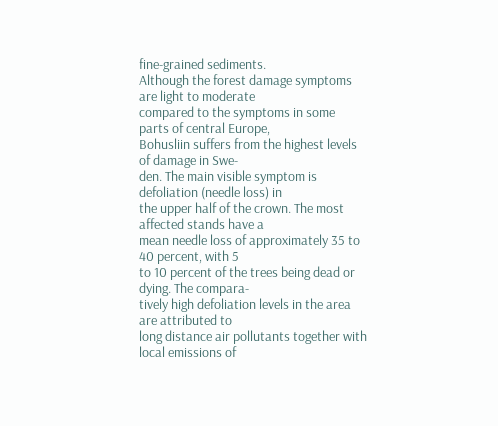fine-grained sediments.
Although the forest damage symptoms are light to moderate
compared to the symptoms in some parts of central Europe,
Bohusliin suffers from the highest levels of damage in Swe-
den. The main visible symptom is defoliation (needle loss) in
the upper half of the crown. The most affected stands have a
mean needle loss of approximately 35 to 40 percent, with 5
to 10 percent of the trees being dead or dying. The compara-
tively high defoliation levels in the area are attributed to
long distance air pollutants together with local emissions of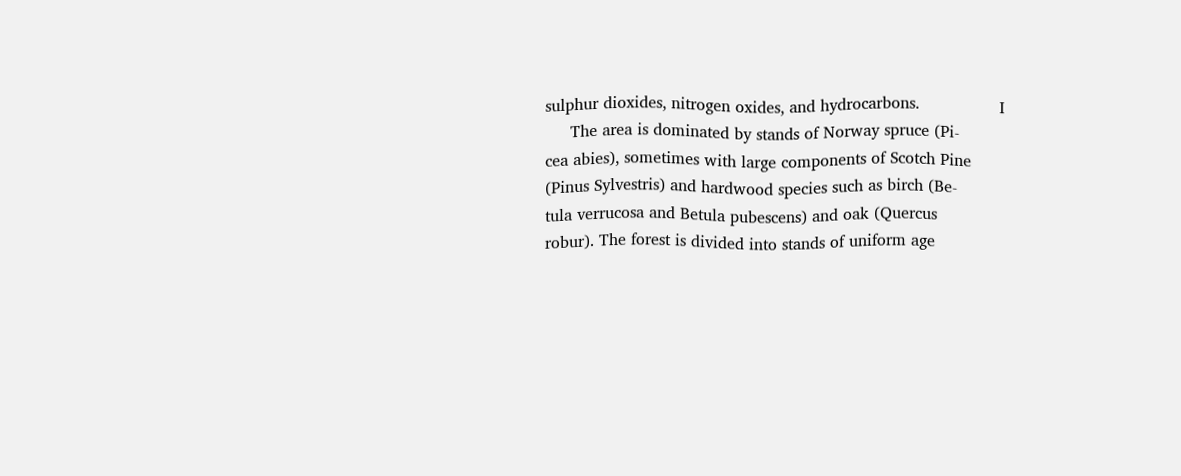sulphur dioxides, nitrogen oxides, and hydrocarbons.                I
     The area is dominated by stands of Norway spruce (Pi-
cea abies), sometimes with large components of Scotch Pine
(Pinus Sylvestris) and hardwood species such as birch (Be-
tula verrucosa and Betula pubescens) and oak (Quercus
robur). The forest is divided into stands of uniform age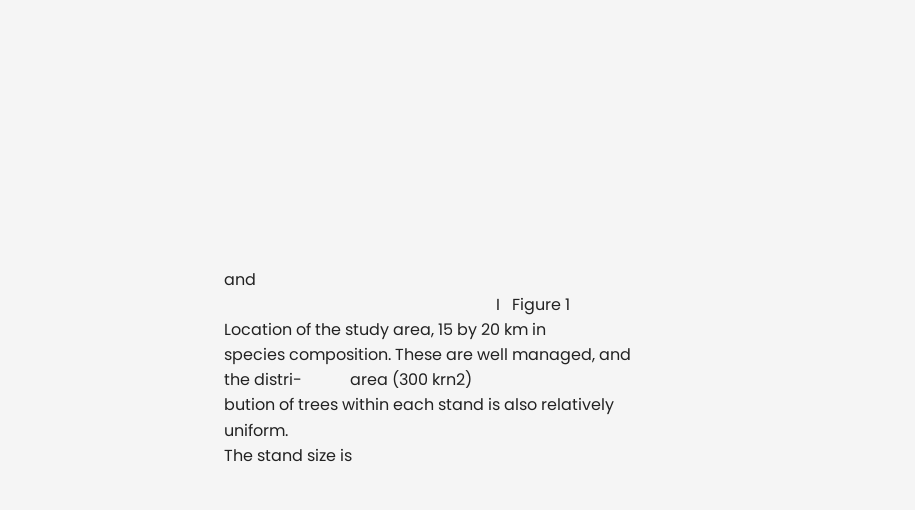and
                                                                    I   Figure 1 Location of the study area, 15 by 20 km in
species composition. These are well managed, and the distri-            area (300 krn2)
bution of trees within each stand is also relatively uniform.
The stand size is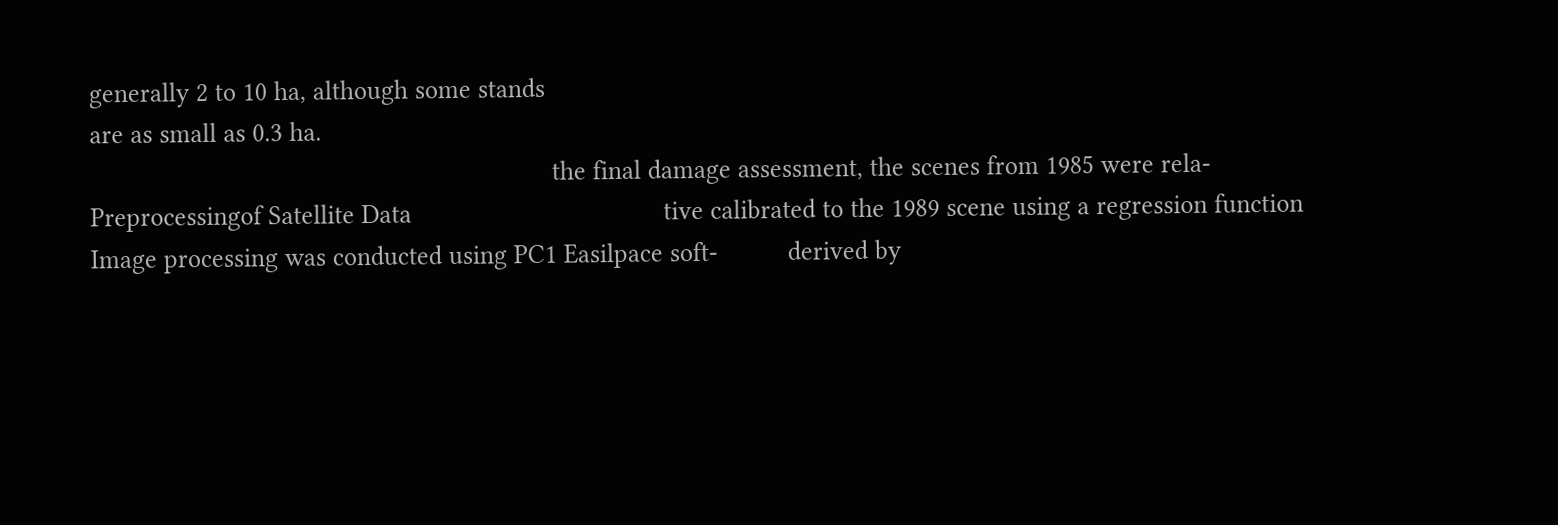generally 2 to 10 ha, although some stands
are as small as 0.3 ha.
                                                                  the final damage assessment, the scenes from 1985 were rela-
Preprocessingof Satellite Data                                    tive calibrated to the 1989 scene using a regression function
Image processing was conducted using PC1 Easilpace soft-          derived by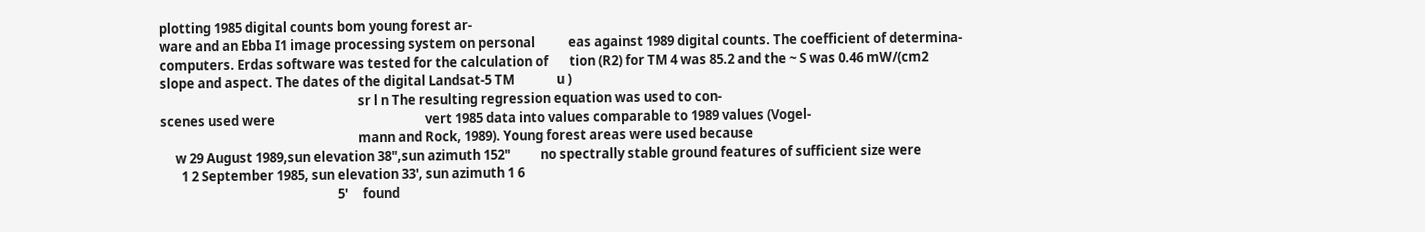plotting 1985 digital counts bom young forest ar-
ware and an Ebba I1 image processing system on personal           eas against 1989 digital counts. The coefficient of determina-
computers. Erdas software was tested for the calculation of       tion (R2) for TM 4 was 85.2 and the ~ S was 0.46 mW/(cm2
slope and aspect. The dates of the digital Landsat-5 TM              u )
                                                                  sr l n The resulting regression equation was used to con-
scenes used were                                                  vert 1985 data into values comparable to 1989 values (Vogel-
                                                                  mann and Rock, 1989). Young forest areas were used because
     w 29 August 1989,sun elevation 38",sun azimuth 152"          no spectrally stable ground features of sufficient size were
       1 2 September 1985, sun elevation 33', sun azimuth 1 6
                                                           5'     found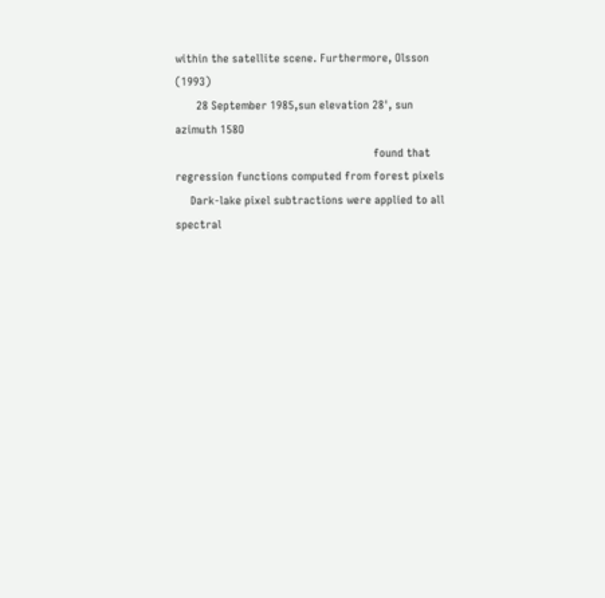within the satellite scene. Furthermore, Olsson (1993)
       28 September 1985,sun elevation 28', sun azimuth 158O
                                                                  found that regression functions computed from forest pixels
     Dark-lake pixel subtractions were applied to all spectral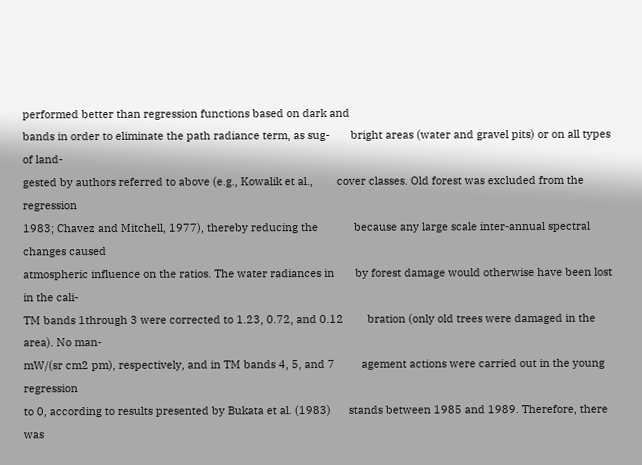performed better than regression functions based on dark and
bands in order to eliminate the path radiance term, as sug-       bright areas (water and gravel pits) or on all types of land-
gested by authors referred to above (e.g., Kowalik et al.,        cover classes. Old forest was excluded from the regression
1983; Chavez and Mitchell, 1977), thereby reducing the            because any large scale inter-annual spectral changes caused
atmospheric influence on the ratios. The water radiances in       by forest damage would otherwise have been lost in the cali-
TM bands 1through 3 were corrected to 1.23, 0.72, and 0.12        bration (only old trees were damaged in the area). No man-
mW/(sr cm2 pm), respectively, and in TM bands 4, 5, and 7         agement actions were carried out in the young regression
to 0, according to results presented by Bukata et al. (1983)      stands between 1985 and 1989. Therefore, there was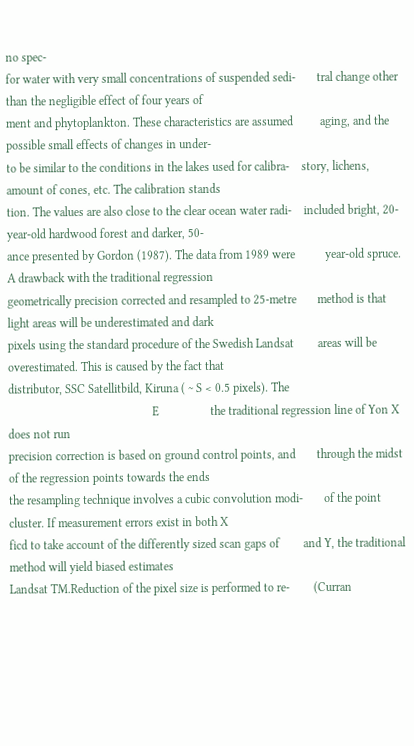no spec-
for water with very small concentrations of suspended sedi-       tral change other than the negligible effect of four years of
ment and phytoplankton. These characteristics are assumed         aging, and the possible small effects of changes in under-
to be similar to the conditions in the lakes used for calibra-    story, lichens, amount of cones, etc. The calibration stands
tion. The values are also close to the clear ocean water radi-    included bright, 20-year-old hardwood forest and darker, 50-
ance presented by Gordon (1987). The data from 1989 were          year-old spruce. A drawback with the traditional regression
geometrically precision corrected and resampled to 25-metre       method is that light areas will be underestimated and dark
pixels using the standard procedure of the Swedish Landsat        areas will be overestimated. This is caused by the fact that
distributor, SSC Satellitbild, Kiruna ( ~ S < 0.5 pixels). The
                                                E                 the traditional regression line of Yon X does not run
precision correction is based on ground control points, and       through the midst of the regression points towards the ends
the resampling technique involves a cubic convolution modi-       of the point cluster. If measurement errors exist in both X
ficd to take account of the differently sized scan gaps of        and Y, the traditional method will yield biased estimates
Landsat TM.Reduction of the pixel size is performed to re-        (Curran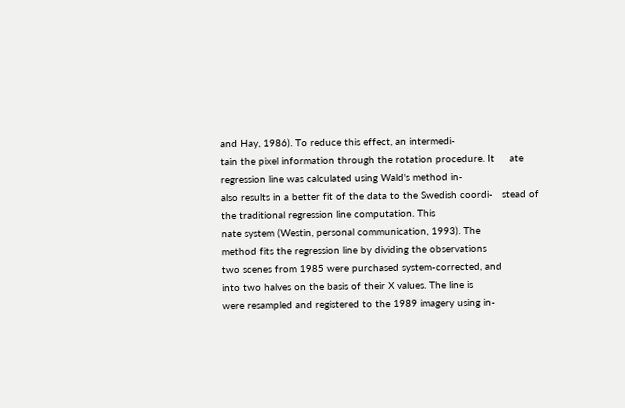and Hay, 1986). To reduce this effect, an intermedi-
tain the pixel information through the rotation procedure. It     ate regression line was calculated using Wald's method in-
also results in a better fit of the data to the Swedish coordi-   stead of the traditional regression line computation. This
nate system (Westin, personal communication, 1993). The           method fits the regression line by dividing the observations
two scenes from 1985 were purchased system-corrected, and         into two halves on the basis of their X values. The line is
were resampled and registered to the 1989 imagery using in-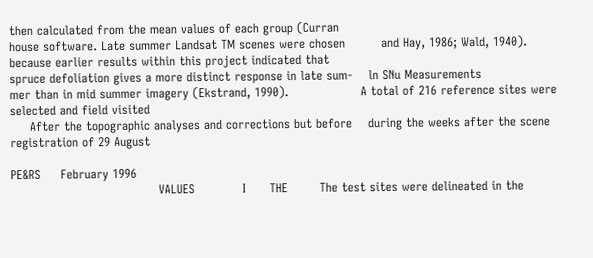then calculated from the mean values of each group (Curran
house software. Late summer Landsat TM scenes were chosen         and Hay, 1986; Wald, 1940).
because earlier results within this project indicated that
spruce defoliation gives a more distinct response in late sum-    ln SNu Measurements
mer than in mid summer imagery (Ekstrand, 1990).                  A total of 216 reference sites were selected and field visited
     After the topographic analyses and corrections but before    during the weeks after the scene registration of 29 August

PE&RS     February 1996
                                     VALUES            I      THE        The test sites were delineated in the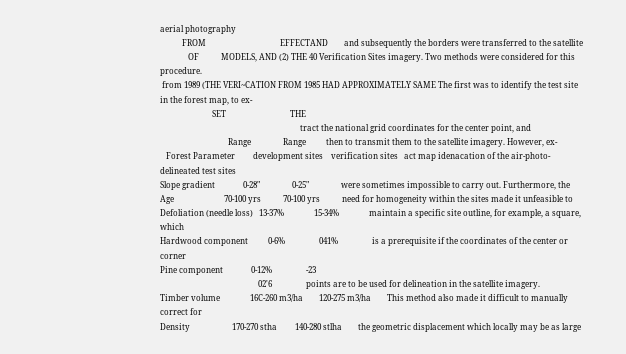aerial photography
           FROM                                     EFFECTAND        and subsequently the borders were transferred to the satellite
              OF           MODELS, AND (2) THE 40 Verification Sites imagery. Two methods were considered for this procedure.
 from 1989 (THE VERI~CATION FROM 1985 HAD APPROXIMATELY SAME The first was to identify the test site in the forest map, to ex-
                          SET                                THE
                                                                      tract the national grid coordinates for the center point, and
                                  Range                Range          then to transmit them to the satellite imagery. However, ex-
   Forest Parameter         development sites    verification sites   act map idenacation of the air-photo-delineated test sites
Slope gradient              0-28"                0-25"                were sometimes impossible to carry out. Furthermore, the
Age                         70-100 yrs           70-100 yrs           need for homogeneity within the sites made it unfeasible to
Defoliation (needle loss)   13-37%               15-34%               maintain a specific site outline, for example, a square, which
Hardwood component          0-6%                 041%                 is a prerequisite if the coordinates of the center or corner
Pine component              0-12%                 -23
                                                 02'6                 points are to be used for delineation in the satellite imagery.
Timber volume               16C-260 m3/ha        120-275 m3/ha        This method also made it difficult to manually correct for
Density                     170-270 stha         140-280 stlha        the geometric displacement which locally may be as large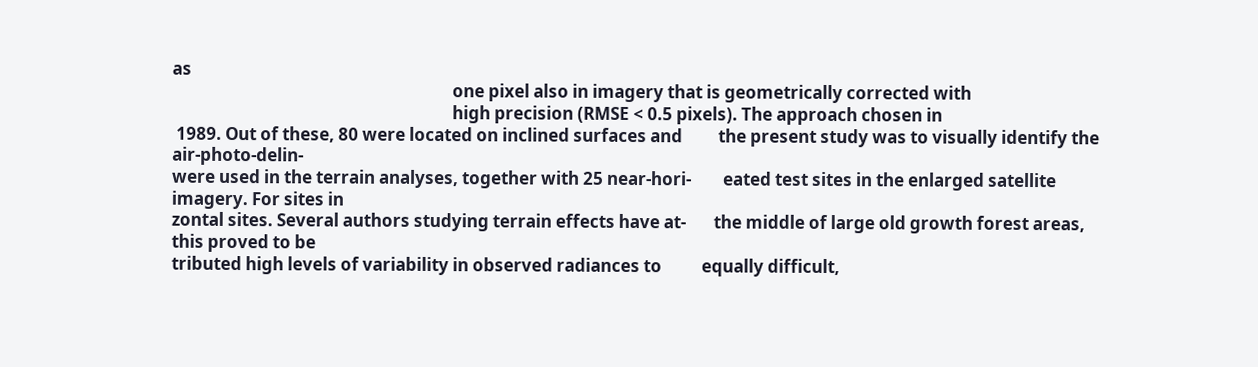as
                                                                      one pixel also in imagery that is geometrically corrected with
                                                                      high precision (RMSE < 0.5 pixels). The approach chosen in
 1989. Out of these, 80 were located on inclined surfaces and         the present study was to visually identify the air-photo-delin-
were used in the terrain analyses, together with 25 near-hori-        eated test sites in the enlarged satellite imagery. For sites in
zontal sites. Several authors studying terrain effects have at-       the middle of large old growth forest areas, this proved to be
tributed high levels of variability in observed radiances to          equally difficult,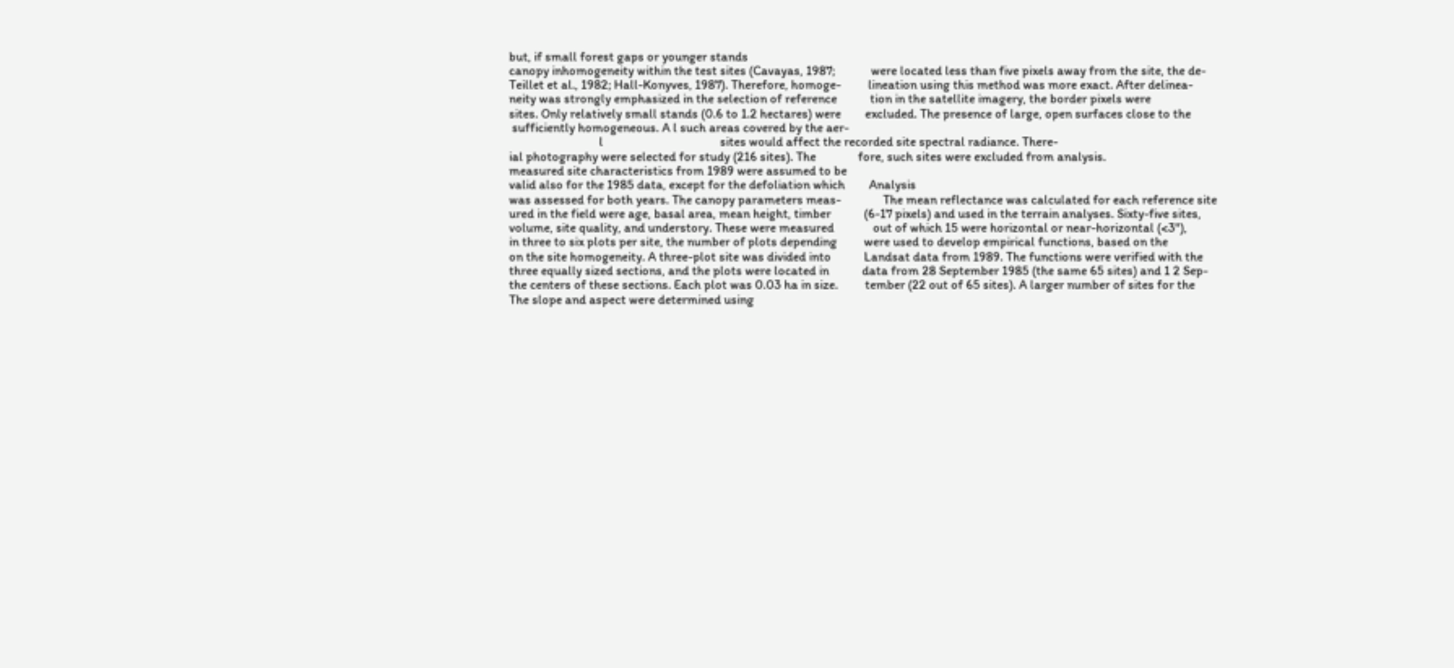but, if small forest gaps or younger stands
canopy inhomogeneity within the test sites (Cavayas, 1987;            were located less than five pixels away from the site, the de-
Teillet et al., 1982; Hall-Konyves, 1987). Therefore, homoge-         lineation using this method was more exact. After delinea-
neity was strongly emphasized in the selection of reference           tion in the satellite imagery, the border pixels were
sites. Only relatively small stands (0.6 to 1.2 hectares) were        excluded. The presence of large, open surfaces close to the
 sufficiently homogeneous. A l such areas covered by the aer-
                              l                                       sites would affect the recorded site spectral radiance. There-
ial photography were selected for study (216 sites). The              fore, such sites were excluded from analysis.
measured site characteristics from 1989 were assumed to be
valid also for the 1985 data, except for the defoliation which        Analysis
was assessed for both years. The canopy parameters meas-              The mean reflectance was calculated for each reference site
ured in the field were age, basal area, mean height, timber           (6-17 pixels) and used in the terrain analyses. Sixty-five sites,
volume, site quality, and understory. These were measured             out of which 15 were horizontal or near-horizontal (<3"),
in three to six plots per site, the number of plots depending         were used to develop empirical functions, based on the
on the site homogeneity. A three-plot site was divided into           Landsat data from 1989. The functions were verified with the
three equally sized sections, and the plots were located in           data from 28 September 1985 (the same 65 sites) and 1 2 Sep-
the centers of these sections. Each plot was 0.03 ha in size.         tember (22 out of 65 sites). A larger number of sites for the
The slope and aspect were determined using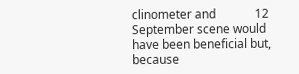clinometer and             12 September scene would have been beneficial but, because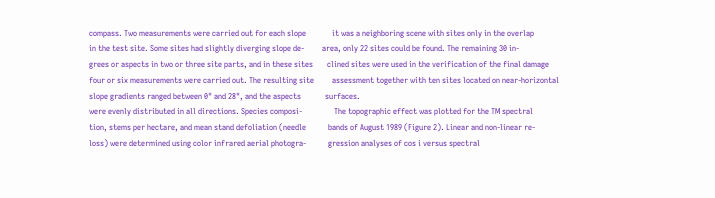compass. Two measurements were carried out for each slope             it was a neighboring scene with sites only in the overlap
in the test site. Some sites had slightly diverging slope de-         area, only 22 sites could be found. The remaining 30 in-
grees or aspects in two or three site parts, and in these sites       clined sites were used in the verification of the final damage
four or six measurements were carried out. The resulting site         assessment together with ten sites located on near-horizontal
slope gradients ranged between 0" and 28", and the aspects            surfaces.
were evenly distributed in all directions. Species composi-                The topographic effect was plotted for the TM spectral
tion, stems per hectare, and mean stand defoliation (needle           bands of August 1989 (Figure 2). Linear and non-linear re-
loss) were determined using color infrared aerial photogra-           gression analyses of cos i versus spectral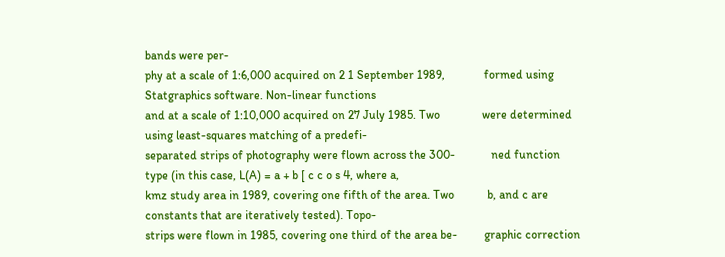bands were per-
phy at a scale of 1:6,000 acquired on 2 1 September 1989,             formed using Statgraphics software. Non-linear functions
and at a scale of 1:10,000 acquired on 27 July 1985. Two              were determined using least-squares matching of a predefi-
separated strips of photography were flown across the 300-            ned function type (in this case, L(A) = a + b [ c c o s 4, where a,
kmz study area in 1989, covering one fifth of the area. Two           b, and c are constants that are iteratively tested). Topo-
strips were flown in 1985, covering one third of the area be-         graphic correction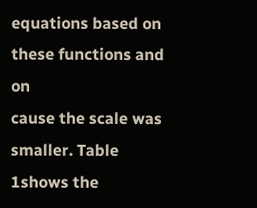equations based on these functions and on
cause the scale was smaller. Table 1shows the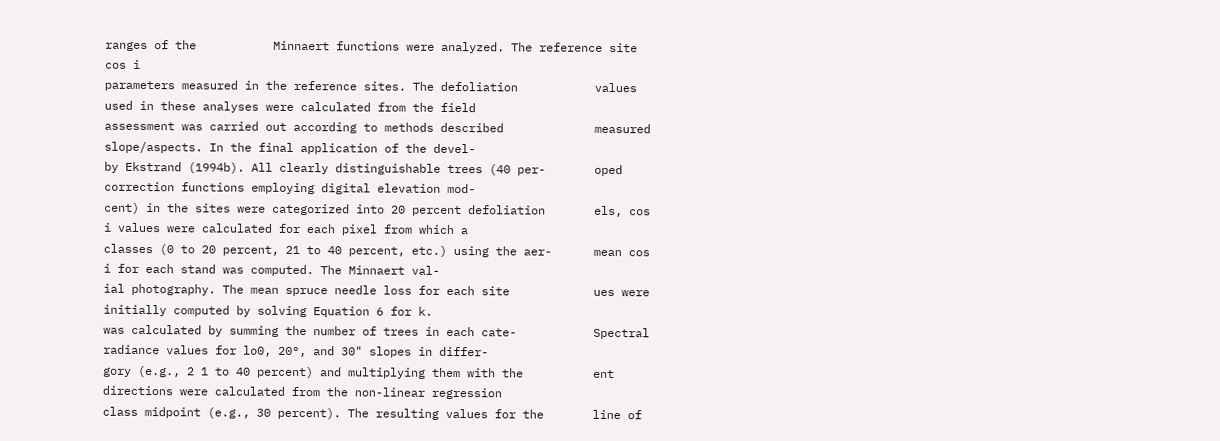ranges of the           Minnaert functions were analyzed. The reference site cos i
parameters measured in the reference sites. The defoliation           values used in these analyses were calculated from the field
assessment was carried out according to methods described             measured slope/aspects. In the final application of the devel-
by Ekstrand (1994b). All clearly distinguishable trees (40 per-       oped correction functions employing digital elevation mod-
cent) in the sites were categorized into 20 percent defoliation       els, cos i values were calculated for each pixel from which a
classes (0 to 20 percent, 21 to 40 percent, etc.) using the aer-      mean cos i for each stand was computed. The Minnaert val-
ial photography. The mean spruce needle loss for each site            ues were initially computed by solving Equation 6 for k.
was calculated by summing the number of trees in each cate-           Spectral radiance values for lo0, 20°, and 30" slopes in differ-
gory (e.g., 2 1 to 40 percent) and multiplying them with the          ent directions were calculated from the non-linear regression
class midpoint (e.g., 30 percent). The resulting values for the       line of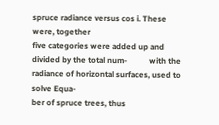spruce radiance versus cos i. These were, together
five categories were added up and divided by the total num-           with the radiance of horizontal surfaces, used to solve Equa-
ber of spruce trees, thus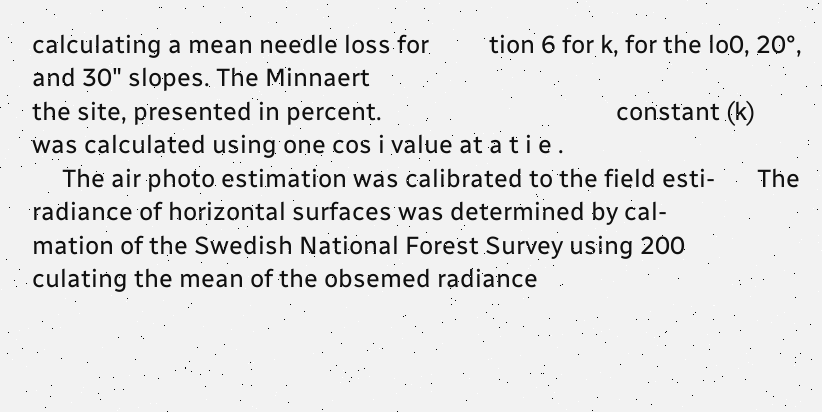calculating a mean needle loss for          tion 6 for k, for the lo0, 20°, and 30" slopes. The Minnaert
the site, presented in percent.                                       constant (k) was calculated using one cos i value at a t i e .
     The air photo estimation was calibrated to the field esti-       The radiance of horizontal surfaces was determined by cal-
mation of the Swedish National Forest Survey using 200                culating the mean of the obsemed radiance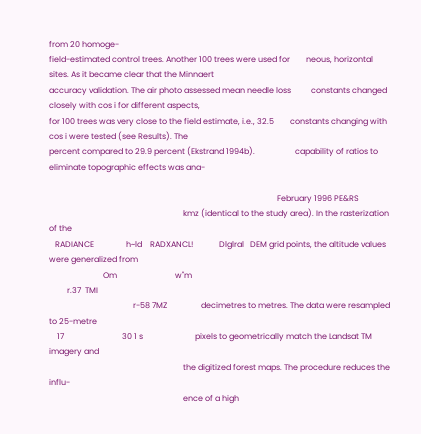from 20 homoge-
field-estimated control trees. Another 100 trees were used for        neous, horizontal sites. As it became clear that the Minnaert
accuracy validation. The air photo assessed mean needle loss          constants changed closely with cos i for different aspects,
for 100 trees was very close to the field estimate, i.e., 32.5        constants changing with cos i were tested (see Results). The
percent compared to 29.9 percent (Ekstrand 1994b).                    capability of ratios to eliminate topographic effects was ana-

                                                                                                                  February 1996 PE&RS
                                                                   kmz (identical to the study area). In the rasterization of the
   RADIANCE                h~ld    RADXANCL!             Dlglral   DEM grid points, the altitude values were generalized from
                           Om                             w"m
         r.37  TMI
                                          r-58 7MZ                 decimetres to metres. The data were resampled to 25-metre
    17                             30 1 s                          pixels to geometrically match the Landsat TM imagery and
                                                                   the digitized forest maps. The procedure reduces the influ-
                                                                   ence of a high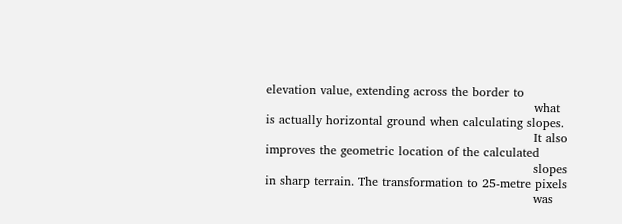elevation value, extending across the border to
                                                                   what is actually horizontal ground when calculating slopes.
                                                                   It also improves the geometric location of the calculated
                                                                   slopes in sharp terrain. The transformation to 25-metre pixels
                                                                   was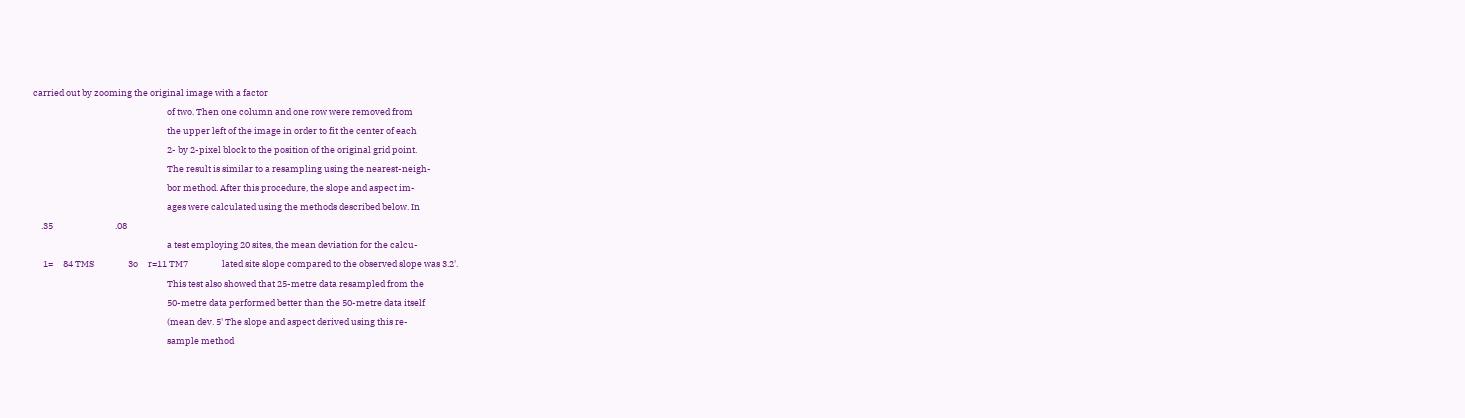carried out by zooming the original image with a factor
                                                                   of two. Then one column and one row were removed from
                                                                   the upper left of the image in order to fit the center of each
                                                                   2- by 2-pixel block to the position of the original grid point.
                                                                   The result is similar to a resampling using the nearest-neigh-
                                                                   bor method. After this procedure, the slope and aspect im-
                                                                   ages were calculated using the methods described below. In
    .35                               .08
                                                                   a test employing 20 sites, the mean deviation for the calcu-
     1=     84 TMS                 3o     r=11 TM7                 lated site slope compared to the observed slope was 3.2'.
                                                                   This test also showed that 25-metre data resampled from the
                                                                   50-metre data performed better than the 50-metre data itself
                                                                   (mean dev. 5' The slope and aspect derived using this re-
                                                                   sample method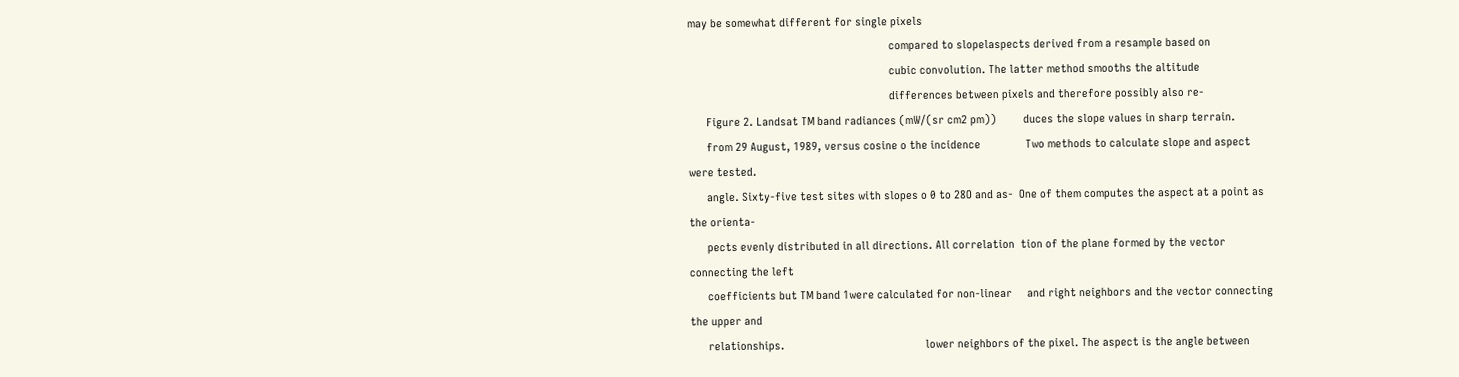may be somewhat different for single pixels
                                                                   compared to slopelaspects derived from a resample based on
                                                                   cubic convolution. The latter method smooths the altitude
                                                                   differences between pixels and therefore possibly also re-
      Figure 2. Landsat TM band radiances (mW/(sr cm2 pm))         duces the slope values in sharp terrain.
      from 29 August, 1989, versus cosine o the incidence               Two methods to calculate slope and aspect were tested.
      angle. Sixty-five test sites with slopes o 0 to 28O and as-  One of them computes the aspect at a point as the orienta-
      pects evenly distributed in all directions. All correlation  tion of the plane formed by the vector connecting the left
      coefficients but TM band 1were calculated for non-linear     and right neighbors and the vector connecting the upper and
      relationships.                                               lower neighbors of the pixel. The aspect is the angle between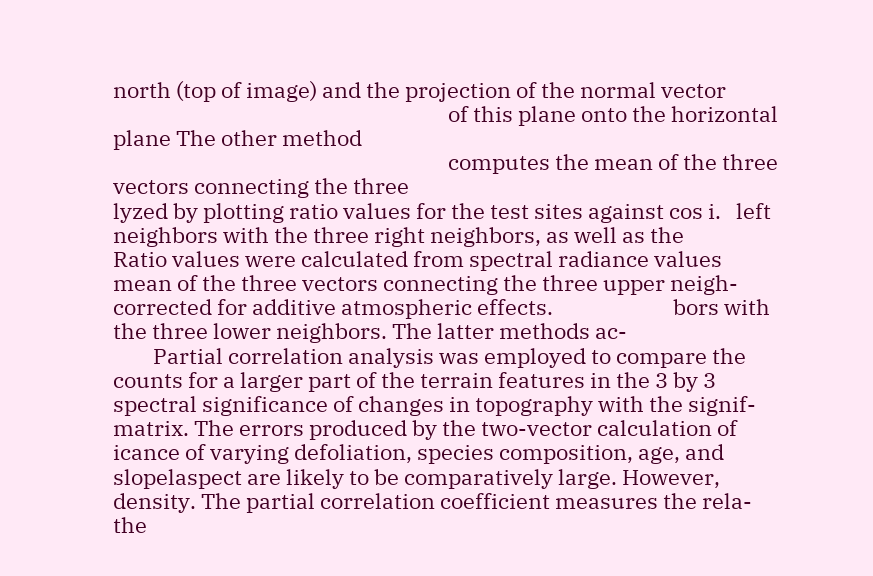north (top of image) and the projection of the normal vector
                                                                   of this plane onto the horizontal plane The other method
                                                                   computes the mean of the three vectors connecting the three
lyzed by plotting ratio values for the test sites against cos i.   left neighbors with the three right neighbors, as well as the
Ratio values were calculated from spectral radiance values         mean of the three vectors connecting the three upper neigh-
corrected for additive atmospheric effects.                        bors with the three lower neighbors. The latter methods ac-
        Partial correlation analysis was employed to compare the counts for a larger part of the terrain features in the 3 by 3
spectral significance of changes in topography with the signif- matrix. The errors produced by the two-vector calculation of
icance of varying defoliation, species composition, age, and       slopelaspect are likely to be comparatively large. However,
density. The partial correlation coefficient measures the rela- the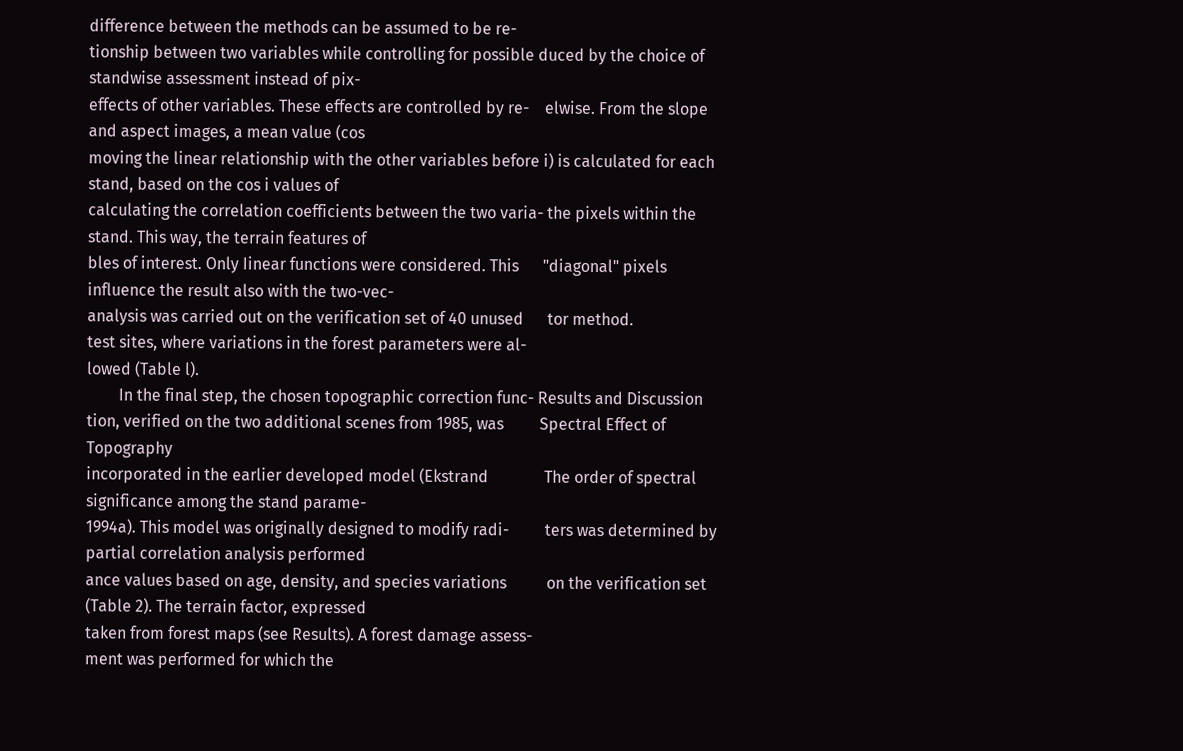difference between the methods can be assumed to be re-
tionship between two variables while controlling for possible duced by the choice of standwise assessment instead of pix-
effects of other variables. These effects are controlled by re-    elwise. From the slope and aspect images, a mean value (cos
moving the linear relationship with the other variables before i) is calculated for each stand, based on the cos i values of
calculating the correlation coefficients between the two varia- the pixels within the stand. This way, the terrain features of
bles of interest. Only Iinear functions were considered. This      "diagonal" pixels influence the result also with the two-vec-
analysis was carried out on the verification set of 40 unused      tor method.
test sites, where variations in the forest parameters were al-
lowed (Table l).
        In the final step, the chosen topographic correction func- Results and Discussion
tion, verified on the two additional scenes from 1985, was         Spectral Effect of Topography
incorporated in the earlier developed model (Ekstrand              The order of spectral significance among the stand parame-
1994a). This model was originally designed to modify radi-         ters was determined by partial correlation analysis performed
ance values based on age, density, and species variations          on the verification set (Table 2). The terrain factor, expressed
taken from forest maps (see Results). A forest damage assess-
ment was performed for which the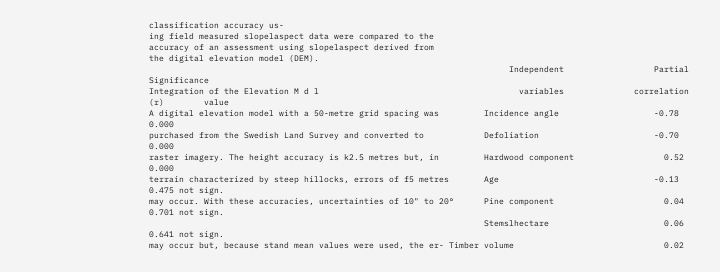classification accuracy us-
ing field measured slopelaspect data were compared to the
accuracy of an assessment using slopelaspect derived from
the digital elevation model (DEM).
                                                                        Independent                  Partial         Significance
Integration of the Elevation M d l                                        variables              correlation (r)        value
A digital elevation model with a 50-metre grid spacing was         Incidence angle                   -0.78              0.000
purchased from the Swedish Land Survey and converted to            Defoliation                       -0.70              0.000
raster imagery. The height accuracy is k2.5 metres but, in         Hardwood component                  0.52             0.000
terrain characterized by steep hillocks, errors of f5 metres       Age                               -0.13          0.475 not sign.
may occur. With these accuracies, uncertainties of 10" to 20°      Pine component                      0.04         0.701 not sign.
                                                                   Stemslhectare                       0.06         0.641 not sign.
may occur but, because stand mean values were used, the er- Timber volume                              0.02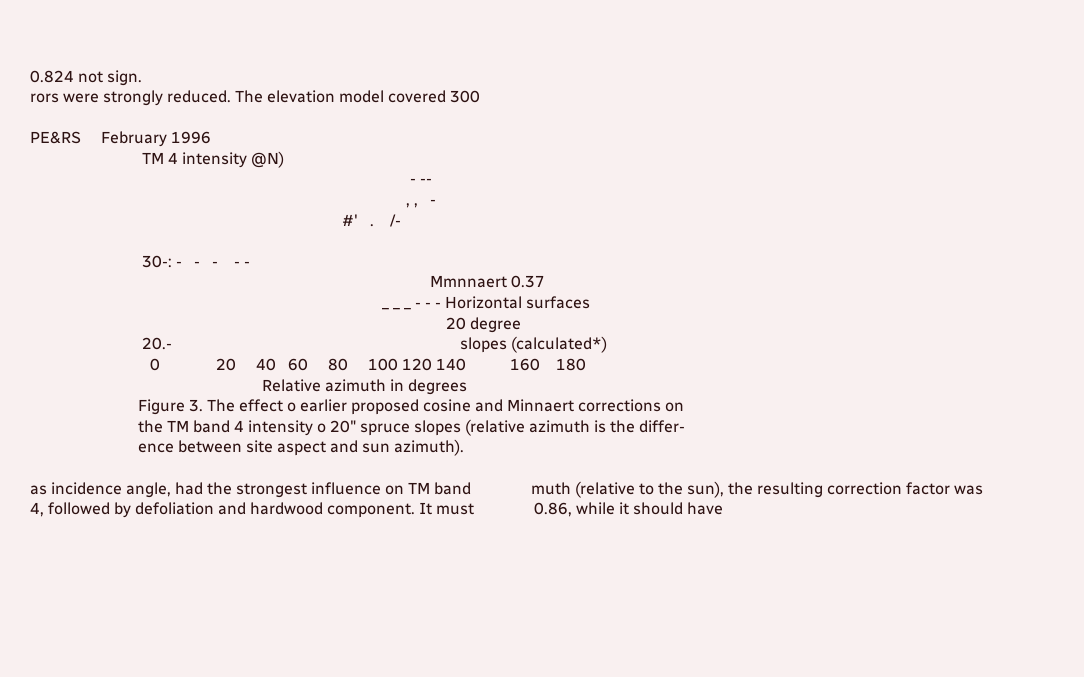0.824 not sign.
rors were strongly reduced. The elevation model covered 300

PE&RS     February 1996
                            TM 4 intensity @N)
                                                                                               - --
                                                                                              , ,   -
                                                                              #'   .    /-

                            30-: -   -   -    - -
                                                                                                    Mmnnaert 0.37
                                                                                        _ _ _ - - - Horizontal surfaces
                                                                                                        20 degree
                            20.-                                                                        slopes (calculated*)
                              0              20     40   60     80     100 120 140           160    180
                                                          Relative azimuth in degrees
                           Figure 3. The effect o earlier proposed cosine and Minnaert corrections on
                           the TM band 4 intensity o 20" spruce slopes (relative azimuth is the differ-
                           ence between site aspect and sun azimuth).

as incidence angle, had the strongest influence on TM band               muth (relative to the sun), the resulting correction factor was
4, followed by defoliation and hardwood component. It must               0.86, while it should have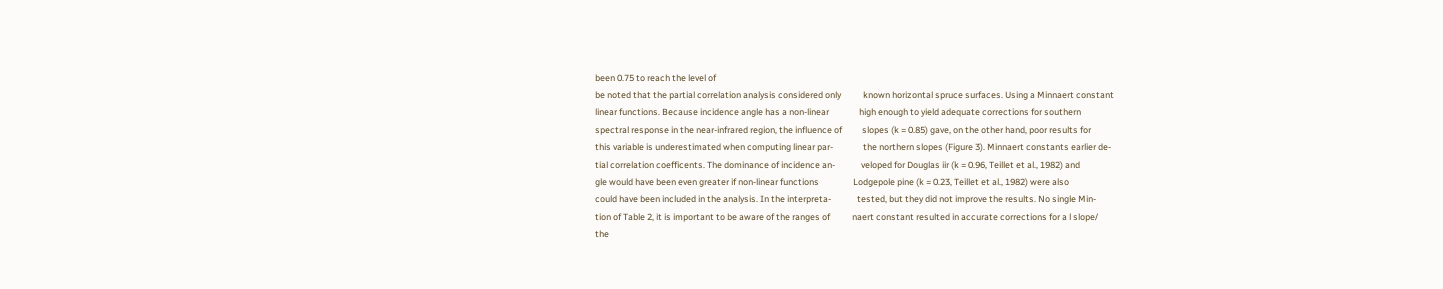been 0.75 to reach the level of
be noted that the partial correlation analysis considered only           known horizontal spruce surfaces. Using a Minnaert constant
linear functions. Because incidence angle has a non-linear               high enough to yield adequate corrections for southern
spectral response in the near-infrared region, the influence of          slopes (k = 0.85) gave, on the other hand, poor results for
this variable is underestimated when computing linear par-               the northern slopes (Figure 3). Minnaert constants earlier de-
tial correlation coefficents. The dominance of incidence an-             veloped for Douglas iir (k = 0.96, Teillet et al., 1982) and
gle would have been even greater if non-linear functions                 Lodgepole pine (k = 0.23, Teillet et al., 1982) were also
could have been included in the analysis. In the interpreta-             tested, but they did not improve the results. No single Min-
tion of Table 2, it is important to be aware of the ranges of           naert constant resulted in accurate corrections for a l slope/
the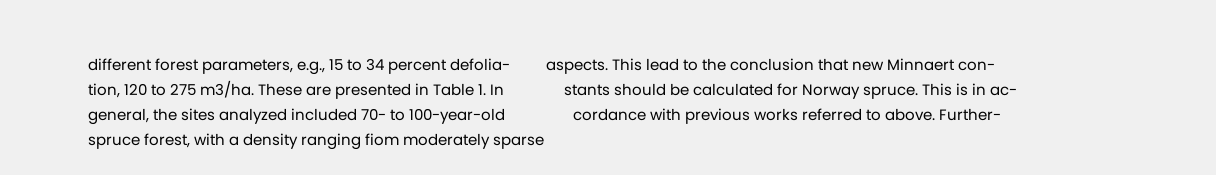different forest parameters, e.g., 15 to 34 percent defolia-         aspects. This lead to the conclusion that new Minnaert con-
tion, 120 to 275 m3/ha. These are presented in Table 1. In               stants should be calculated for Norway spruce. This is in ac-
general, the sites analyzed included 70- to 100-year-old                 cordance with previous works referred to above. Further-
spruce forest, with a density ranging fiom moderately sparse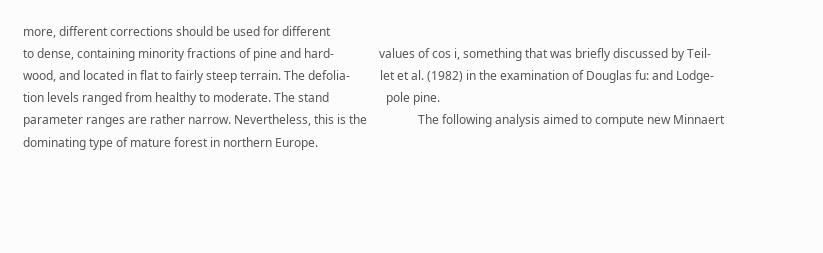more, different corrections should be used for different
to dense, containing minority fractions of pine and hard-               values of cos i, something that was briefly discussed by Teil-
wood, and located in flat to fairly steep terrain. The defolia-          let et al. (1982) in the examination of Douglas fu: and Lodge-
tion levels ranged from healthy to moderate. The stand                   pole pine.
parameter ranges are rather narrow. Nevertheless, this is the                 The following analysis aimed to compute new Minnaert
dominating type of mature forest in northern Europe.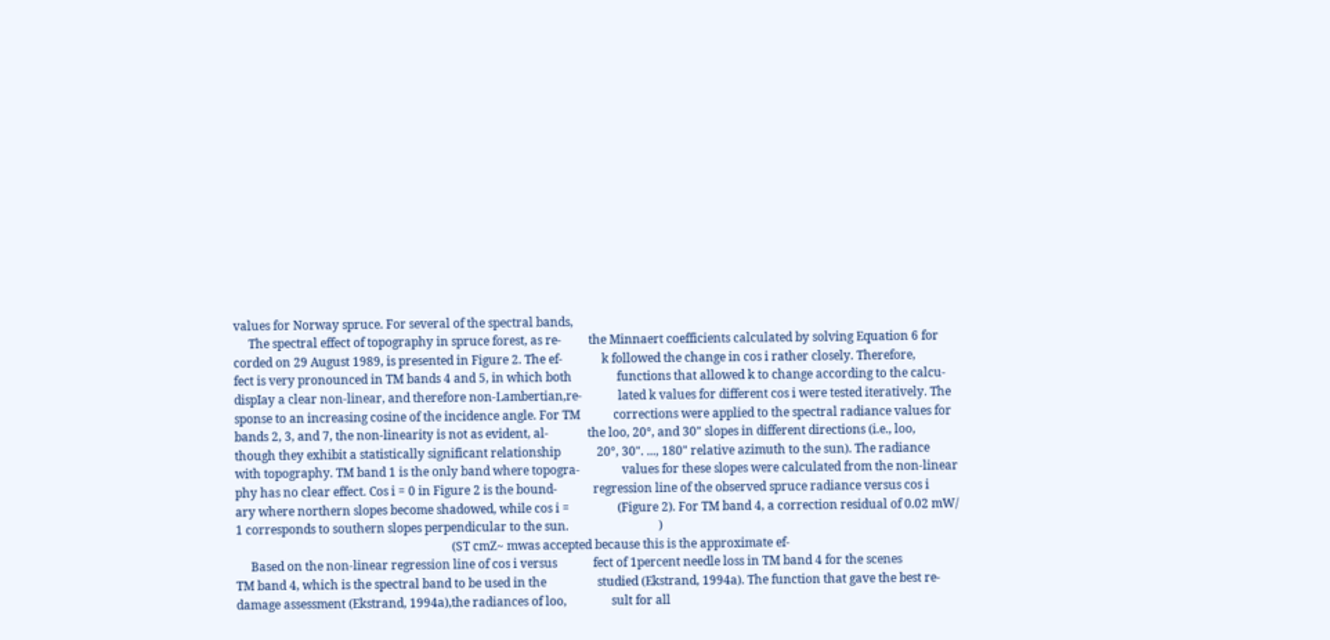values for Norway spruce. For several of the spectral bands,
     The spectral effect of topography in spruce forest, as re-         the Minnaert coefficients calculated by solving Equation 6 for
corded on 29 August 1989, is presented in Figure 2. The ef-             k followed the change in cos i rather closely. Therefore,
fect is very pronounced in TM bands 4 and 5, in which both               functions that allowed k to change according to the calcu-
dispIay a clear non-linear, and therefore non-Lambertian,re-            lated k values for different cos i were tested iteratively. The
sponse to an increasing cosine of the incidence angle. For TM           corrections were applied to the spectral radiance values for
bands 2, 3, and 7, the non-linearity is not as evident, al-             the loo, 20°, and 30" slopes in different directions (i.e., loo,
though they exhibit a statistically significant relationship            20°, 30". ..., 180" relative azimuth to the sun). The radiance
with topography. TM band 1 is the only band where topogra-              values for these slopes were calculated from the non-linear
phy has no clear effect. Cos i = 0 in Figure 2 is the bound-            regression line of the observed spruce radiance versus cos i
ary where northern slopes become shadowed, while cos i =                (Figure 2). For TM band 4, a correction residual of 0.02 mW/
1 corresponds to southern slopes perpendicular to the sun.                              )
                                                                        (ST cmZ~ mwas accepted because this is the approximate ef-
     Based on the non-linear regression line of cos i versus            fect of 1percent needle loss in TM band 4 for the scenes
TM band 4, which is the spectral band to be used in the                 studied (Ekstrand, 1994a). The function that gave the best re-
damage assessment (Ekstrand, 1994a),the radiances of loo,               sult for all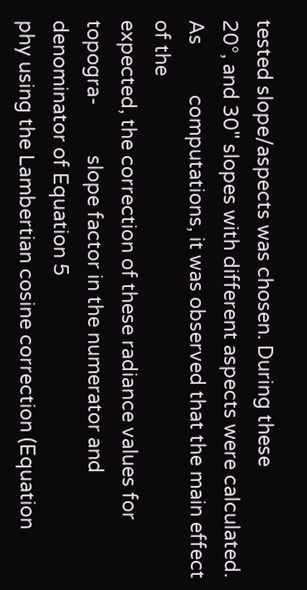tested slope/aspects was chosen. During these
20°, and 30" slopes with different aspects were calculated. As          computations, it was observed that the main effect of the
expected, the correction of these radiance values for topogra-          slope factor in the numerator and denominator of Equation 5
phy using the Lambertian cosine correction (Equation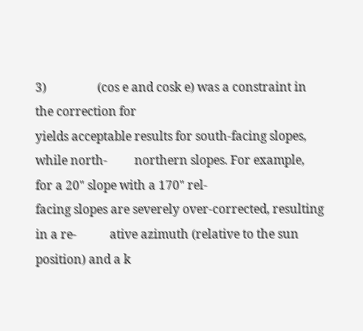3)                 (cos e and cosk e) was a constraint in the correction for
yields acceptable results for south-facing slopes, while north-         northern slopes. For example, for a 20" slope with a 170" rel-
facing slopes are severely over-corrected, resulting in a re-           ative azimuth (relative to the sun position) and a k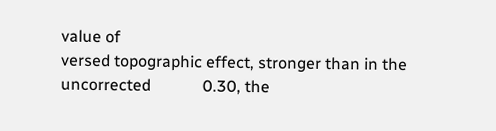value of
versed topographic effect, stronger than in the uncorrected             0.30, the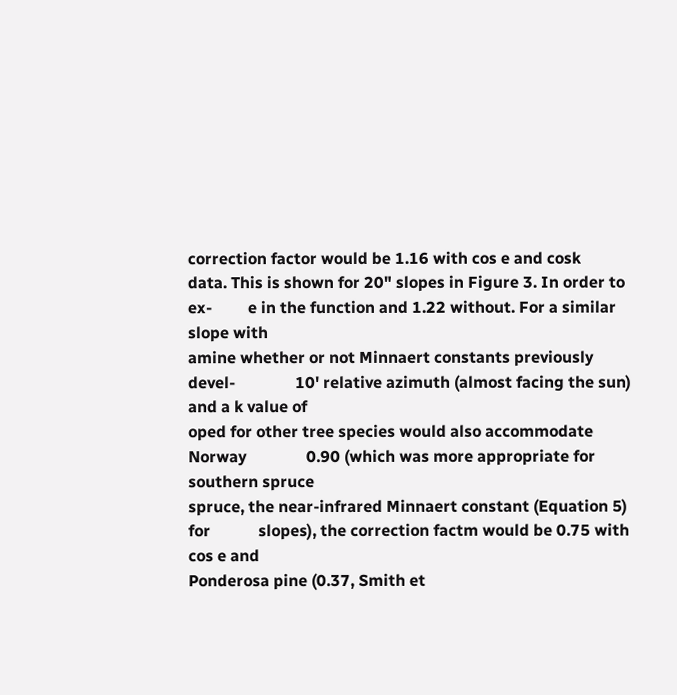correction factor would be 1.16 with cos e and cosk
data. This is shown for 20" slopes in Figure 3. In order to ex-         e in the function and 1.22 without. For a similar slope with
amine whether or not Minnaert constants previously devel-               10' relative azimuth (almost facing the sun) and a k value of
oped for other tree species would also accommodate Norway               0.90 (which was more appropriate for southern spruce
spruce, the near-infrared Minnaert constant (Equation 5) for            slopes), the correction factm would be 0.75 with cos e and
Ponderosa pine (0.37, Smith et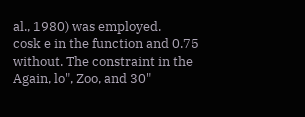al., 1980) was employed.                 cosk e in the function and 0.75 without. The constraint in the
Again, lo", Zoo, and 30"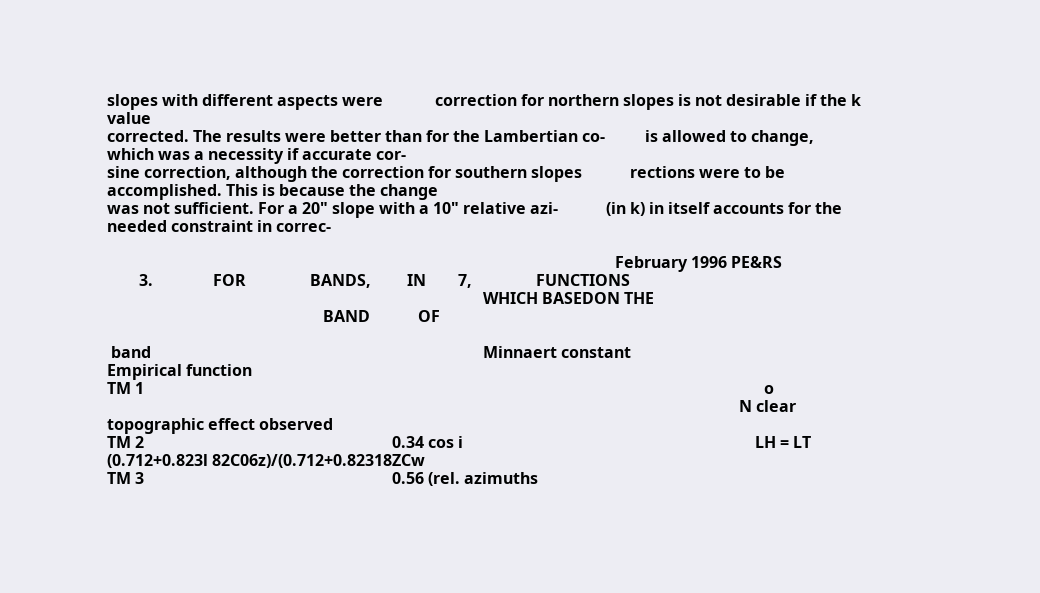slopes with different aspects were             correction for northern slopes is not desirable if the k value
corrected. The results were better than for the Lambertian co-          is allowed to change, which was a necessity if accurate cor-
sine correction, although the correction for southern slopes            rections were to be accomplished. This is because the change
was not sufficient. For a 20" slope with a 10" relative azi-            (in k) in itself accounts for the needed constraint in correc-

                                                                                                                               February 1996 PE&RS
        3.               FOR                BANDS,         IN        7,                FUNCTIONS
                                                                                              WHICH BASEDON THE
                                                      BAND            OF

 band                                                                                   Minnaert constant                                                             Empirical function
TM 1                                                                                                                                                           o
                                                                                                                                                              N clear topographic effect observed
TM 2                                                              0.34 cos i                                                                         LH = LT (0.712+0.823l 82C06z)/(0.712+0.82318ZCw
TM 3                                                              0.56 (rel. azimuths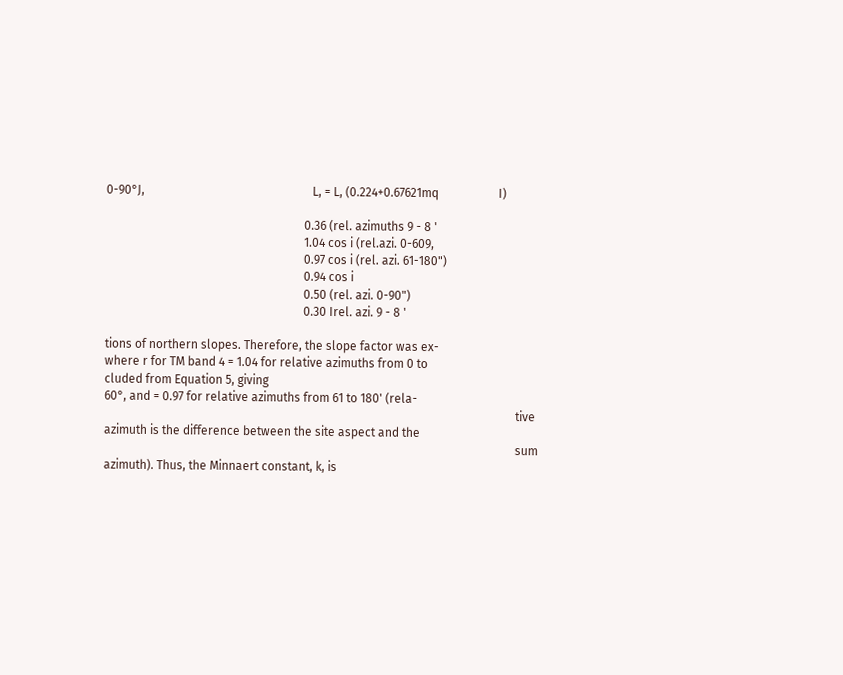0-90°J,                                                        L, = L, (0.224+0.67621mq                    I)

                                                                  0.36 (rel. azimuths 9 - 8 '
                                                                  1.04 cos i (rel.azi. 0-609,
                                                                  0.97 cos i (rel. azi. 61-180")
                                                                  0.94 cos i
                                                                  0.50 (rel. azi. 0-90")
                                                                  0.30 Irel. azi. 9 - 8 '

tions of northern slopes. Therefore, the slope factor was ex-                                                                            where r for TM band 4 = 1.04 for relative azimuths from 0 to
cluded from Equation 5, giving                                                                                                           60°, and = 0.97 for relative azimuths from 61 to 180' (rela-
                                                                                                                                         tive azimuth is the difference between the site aspect and the
                                                                                                                                         sum azimuth). Thus, the Minnaert constant, k, is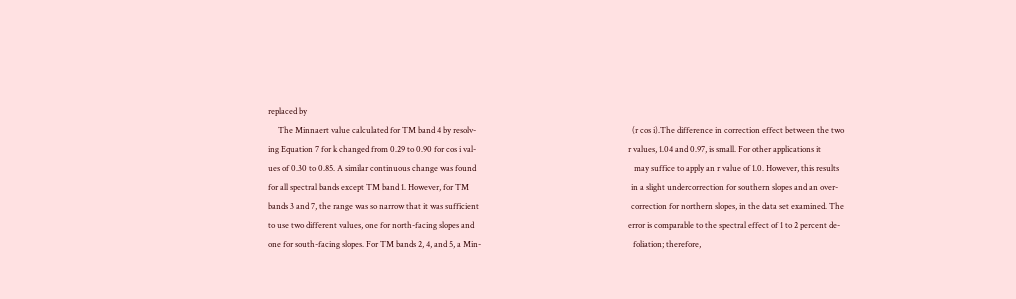replaced by
     The Minnaert value calculated for TM band 4 by resolv-                                                                              (r cos i).The difference in correction effect between the two
ing Equation 7 for k changed from 0.29 to 0.90 for cos i val-                                                                            r values, 1.04 and 0.97, is small. For other applications it
ues of 0.30 to 0.85. A similar continuous change was found                                                                               may suffice to apply an r value of 1.0. However, this results
for all spectral bands except TM band 1. However, for TM                                                                                 in a slight undercorrection for southern slopes and an over-
bands 3 and 7, the range was so narrow that it was sufficient                                                                            correction for northern slopes, in the data set examined. The
to use two different values, one for north-facing slopes and                                                                             error is comparable to the spectral effect of 1 to 2 percent de-
one for south-facing slopes. For TM bands 2, 4, and 5, a Min-                                                                            foliation; therefore,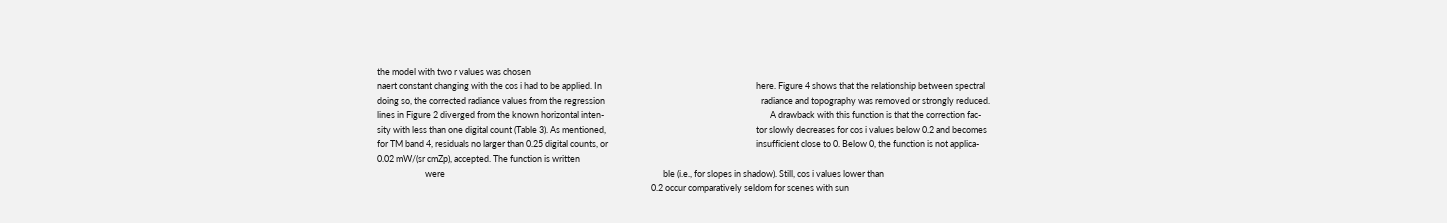the model with two r values was chosen
naert constant changing with the cos i had to be applied. In                                                                             here. Figure 4 shows that the relationship between spectral
doing so, the corrected radiance values from the regression                                                                              radiance and topography was removed or strongly reduced.
lines in Figure 2 diverged from the known horizontal inten-                                                                                   A drawback with this function is that the correction fac-
sity with less than one digital count (Table 3). As mentioned,                                                                           tor slowly decreases for cos i values below 0.2 and becomes
for TM band 4, residuals no larger than 0.25 digital counts, or                                                                          insufficient close to 0. Below 0, the function is not applica-
0.02 mW/(sr cmZp), accepted. The function is written
                        were                                                                                                             ble (i.e., for slopes in shadow). Still, cos i values lower than
                                                                                                                                         0.2 occur comparatively seldom for scenes with sun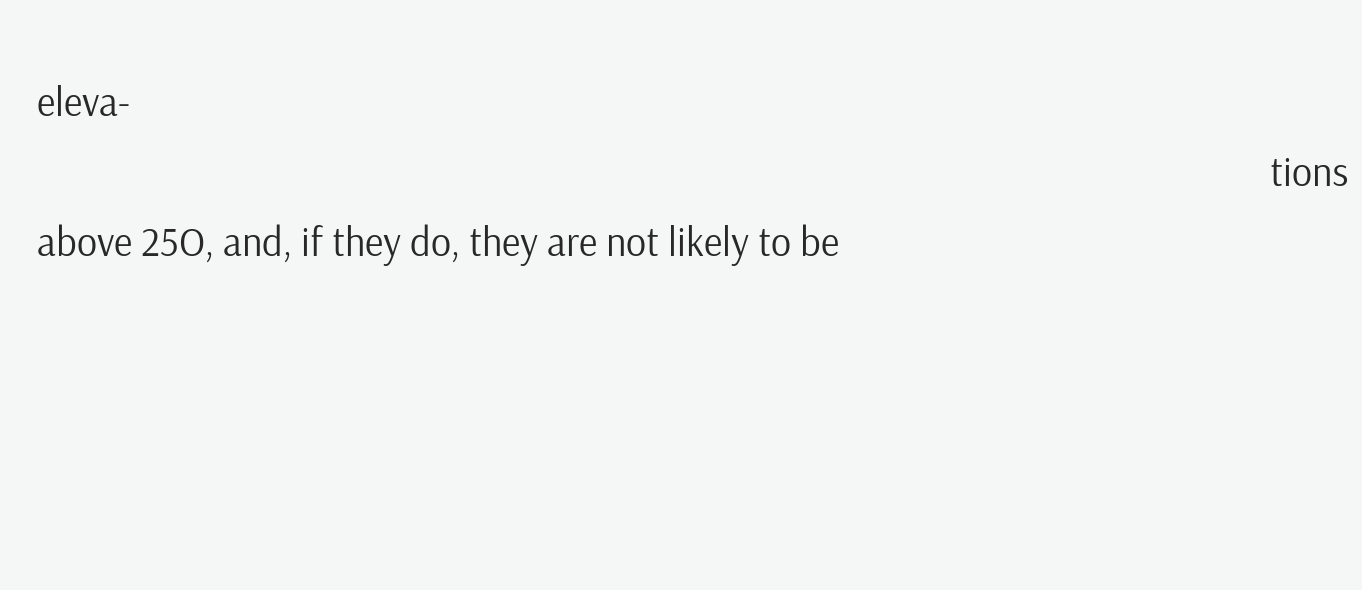eleva-
                                                                                                                                         tions above 25O, and, if they do, they are not likely to be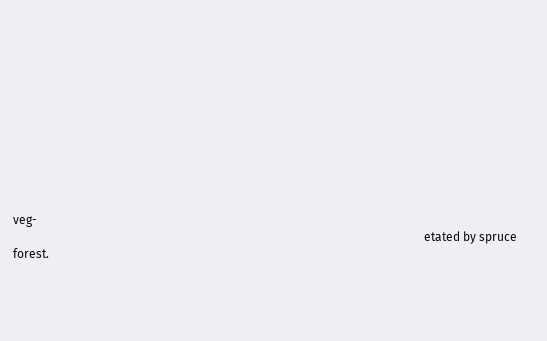veg-
                                                                                                                                         etated by spruce forest.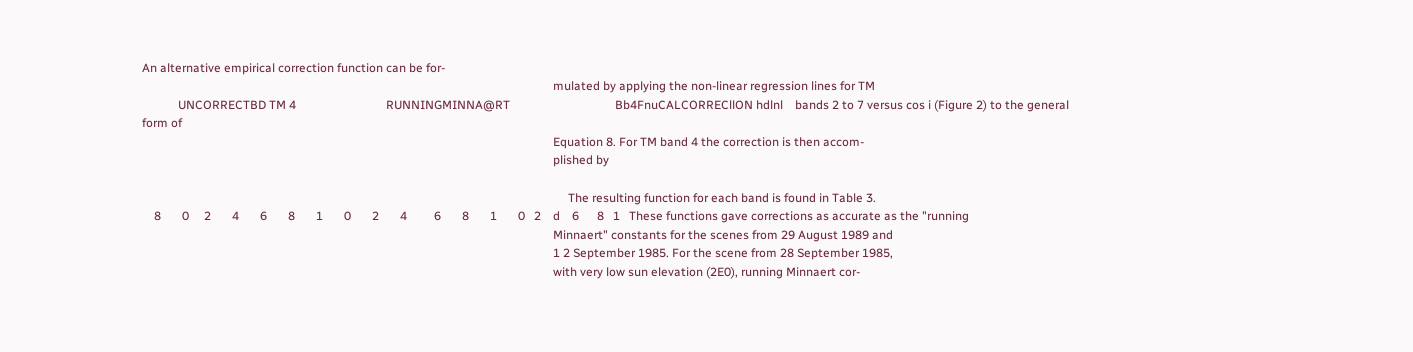An alternative empirical correction function can be for-
                                                                                                                                         mulated by applying the non-linear regression lines for TM
            UNCORRECTBD TM 4                              RUNNINGMINNA@RT                                   Bb4FnuCALCORRECllON hdlnl    bands 2 to 7 versus cos i (Figure 2) to the general form of
                                                                                                                                         Equation 8. For TM band 4 the correction is then accom-
                                                                                                                                         plished by

                                                                                                                                              The resulting function for each band is found in Table 3.
    8       0     2       4       6       8       1       0       2       4         6       8       1       0   2    d    6      8   1   These functions gave corrections as accurate as the "running
                                                                                                                                         Minnaert" constants for the scenes from 29 August 1989 and
                                                                                                                                         1 2 September 1985. For the scene from 28 September 1985,
                                                                                                                                         with very low sun elevation (2E0), running Minnaert cor-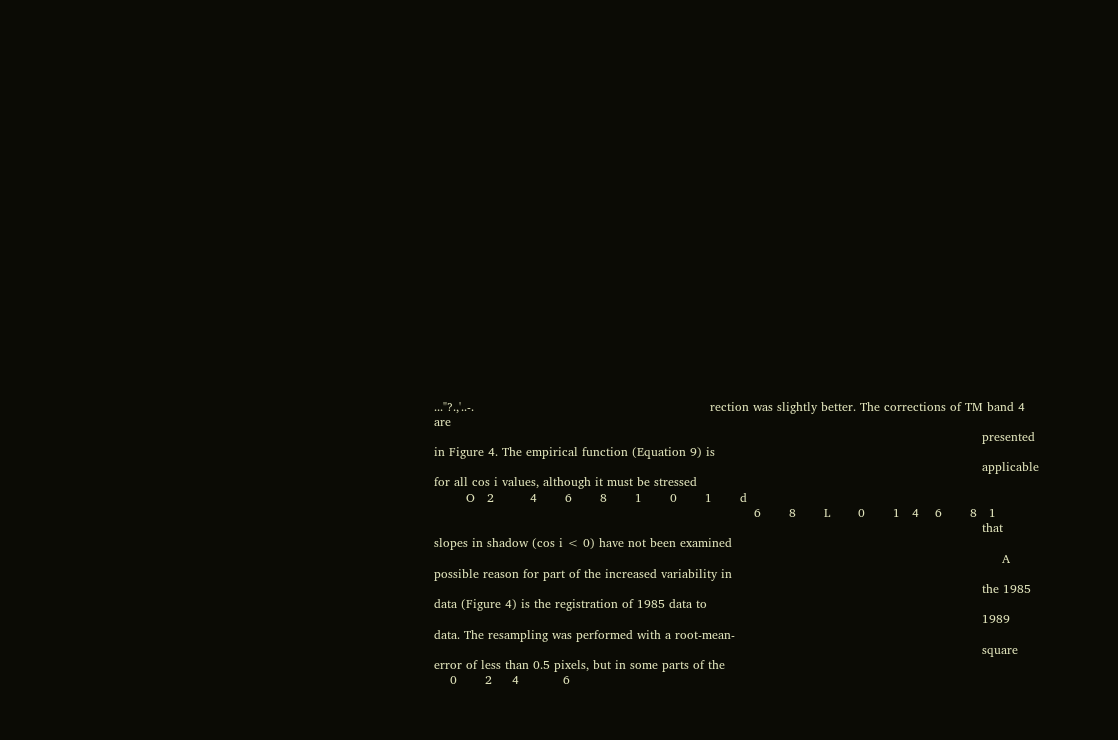..."?.,'..-.                                                           rection was slightly better. The corrections of TM band 4 are
                                                                                                                                         presented in Figure 4. The empirical function (Equation 9) is
                                                                                                                                         applicable for all cos i values, although it must be stressed
        O   2         4       6       8       1       0       1       d
                                                                                6       8       L       0       1   4    6       8   1
                                                                                                                                         that slopes in shadow (cos i < 0) have not been examined
                                                                                                                                              A possible reason for part of the increased variability in
                                                                                                                                         the 1985 data (Figure 4) is the registration of 1985 data to
                                                                                                                                         1989 data. The resampling was performed with a root-mean-
                                                                                                                                         square error of less than 0.5 pixels, but in some parts of the
    0       2     4           6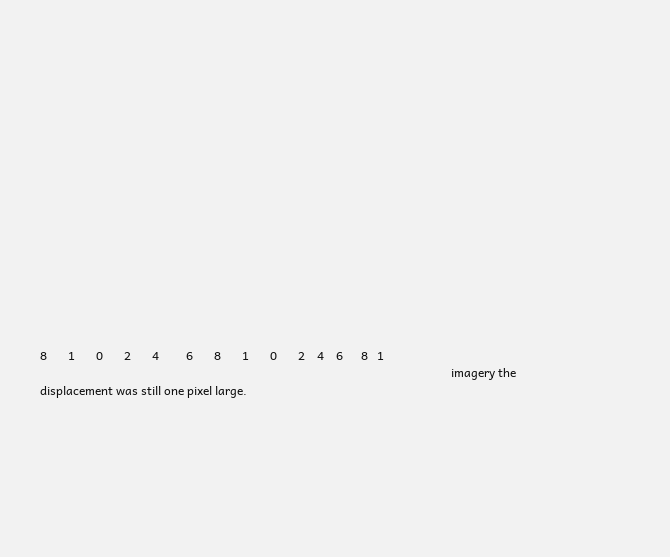8       1       0       2       4         6       8       1       0       2    4    6      8   1
                                                                                                                                         imagery the displacement was still one pixel large.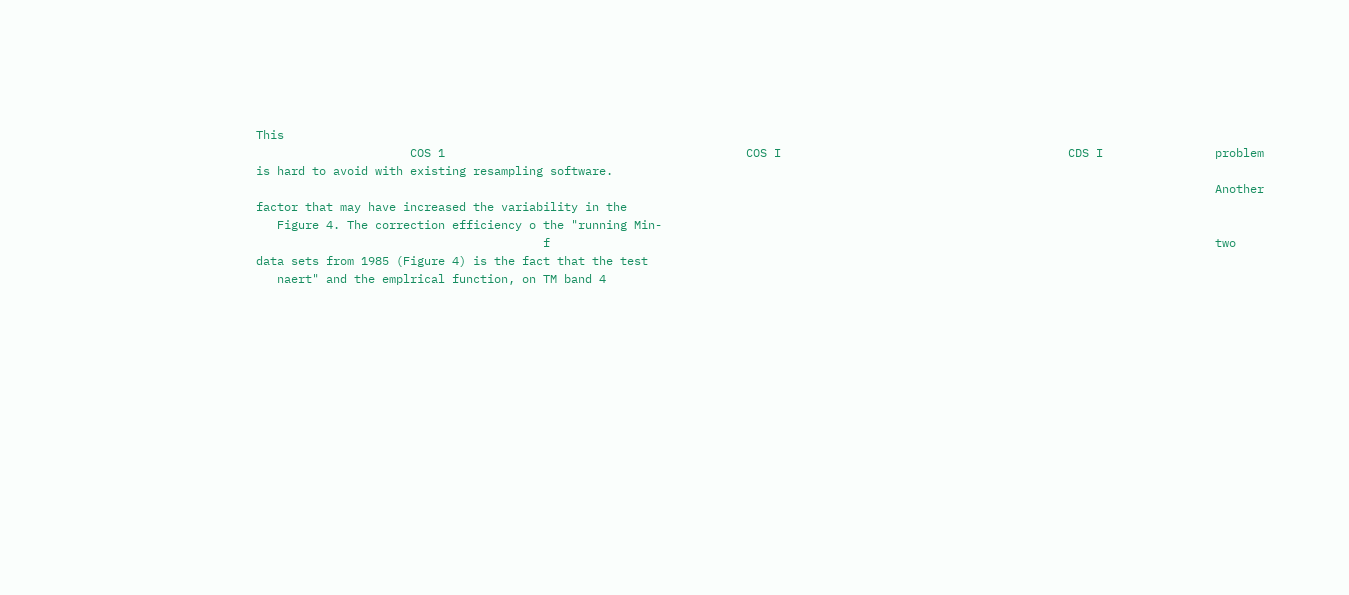This
                      COS 1                                           COS I                                         CDS I                problem is hard to avoid with existing resampling software.
                                                                                                                                         Another factor that may have increased the variability in the
   Figure 4. The correction efficiency o the "running Min-
                                         f                                                                                               two data sets from 1985 (Figure 4) is the fact that the test
   naert" and the emplrical function, on TM band 4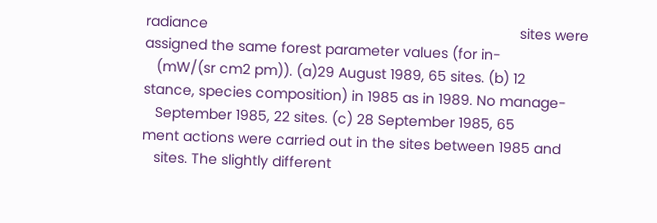radiance                                                                              sites were assigned the same forest parameter values (for in-
   (mW/(sr cm2 pm)). (a)29 August 1989, 65 sites. (b) 12                                                                                 stance, species composition) in 1985 as in 1989. No manage-
   September 1985, 22 sites. (c) 28 September 1985, 65                                                                                   ment actions were carried out in the sites between 1985 and
   sites. The slightly different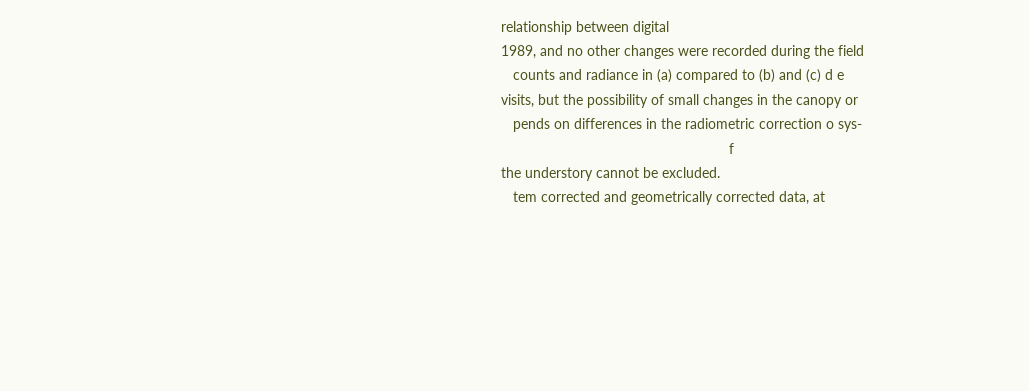relationship between digital                                                                            1989, and no other changes were recorded during the field
   counts and radiance in (a) compared to (b) and (c) d e                                                                                visits, but the possibility of small changes in the canopy or
   pends on differences in the radiometric correction o sys-
                                                         f                                                                               the understory cannot be excluded.
   tem corrected and geometrically corrected data, at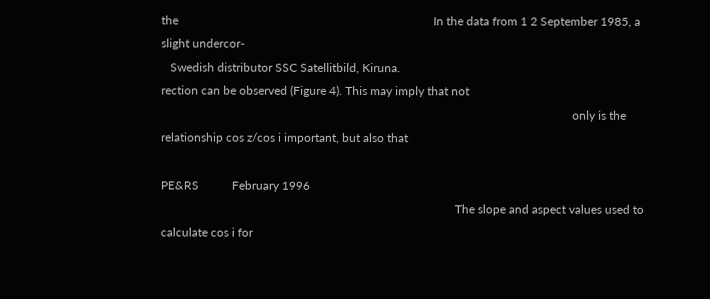the                                                                                     In the data from 1 2 September 1985, a slight undercor-
   Swedish distributor SSC Satellitbild, Kiruna.                                                                                         rection can be observed (Figure 4). This may imply that not
                                                                                                                                         only is the relationship cos z/cos i important, but also that

PE&RS           February 1996
                                                                                                  The slope and aspect values used to calculate cos i for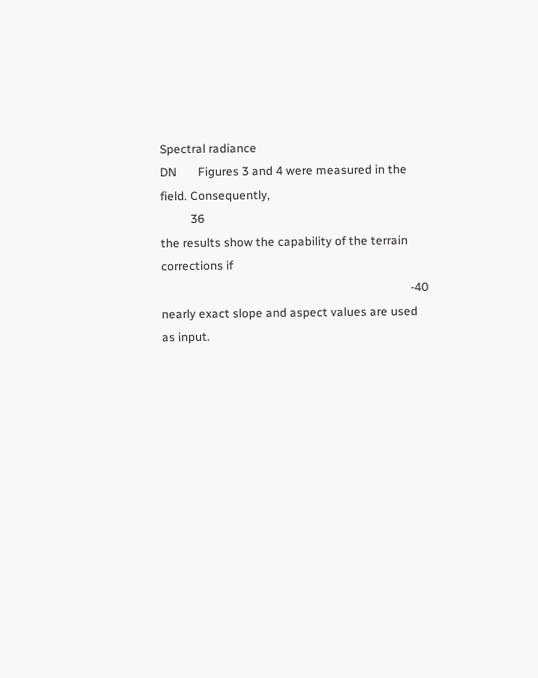Spectral radiance                                                         DN       Figures 3 and 4 were measured in the field. Consequently,
          36                                                                                 the results show the capability of the terrain corrections if
                                                                                   -40       nearly exact slope and aspect values are used as input.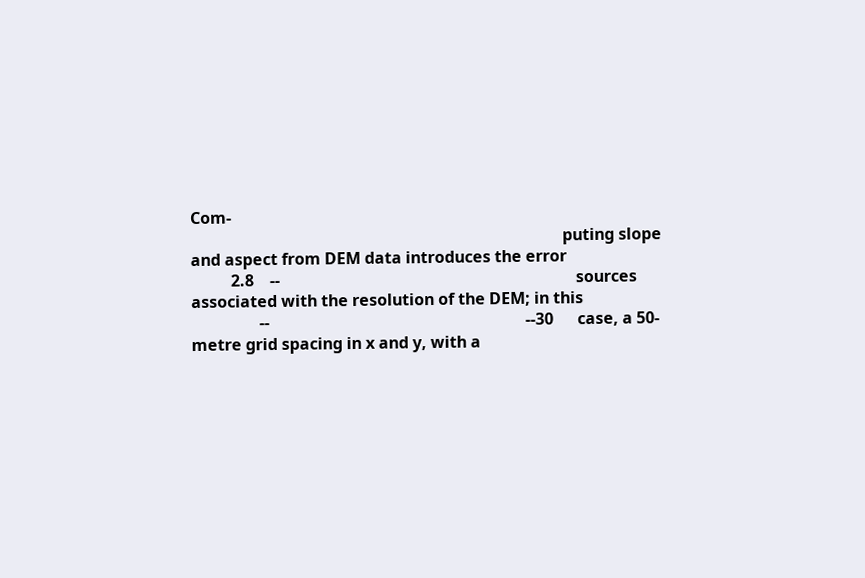Com-
                                                                                             puting slope and aspect from DEM data introduces the error
          2.8    --                                                                          sources associated with the resolution of the DEM; in this
                 --                                                                --30      case, a 50-metre grid spacing in x and y, with a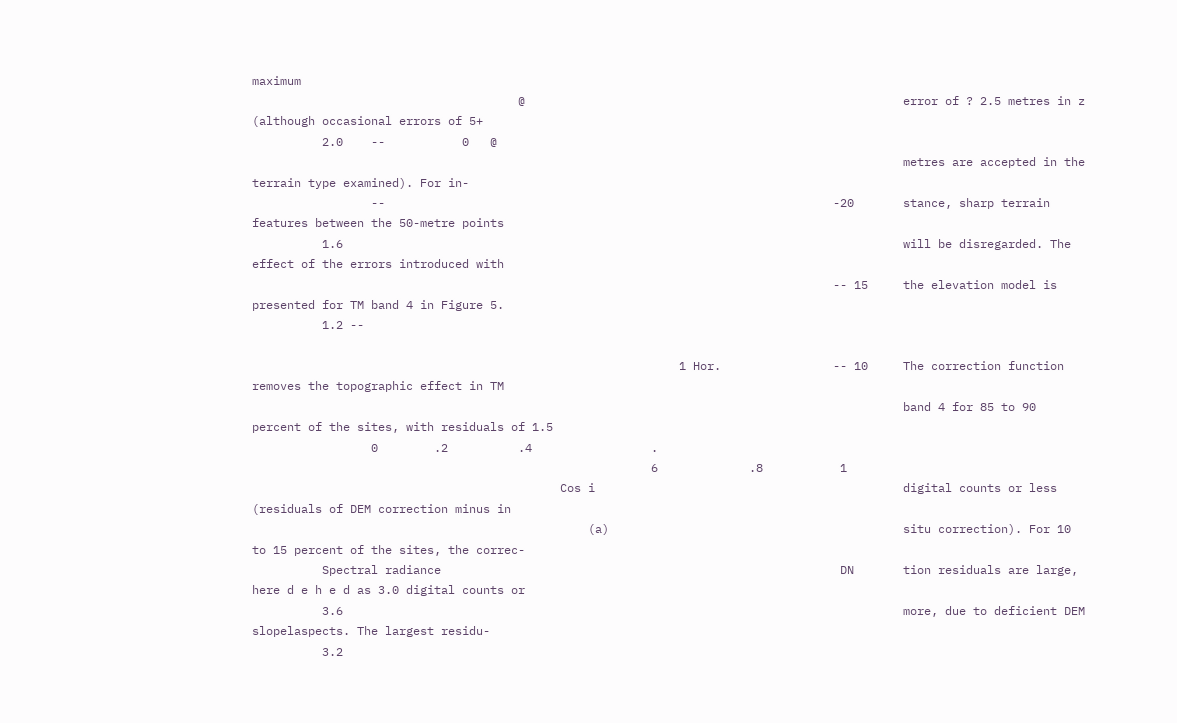maximum
                                      @                                                      error of ? 2.5 metres in z (although occasional errors of 5+
          2.0    --           0   @
                                                                                             metres are accepted in the terrain type examined). For in-
                 --                                                                -20       stance, sharp terrain features between the 50-metre points
          1.6                                                                                will be disregarded. The effect of the errors introduced with
                                                                                   -- 15     the elevation model is presented for TM band 4 in Figure 5.
          1.2 --

                                                             1 Hor.                -- 10     The correction function removes the topographic effect in TM
                                                                                             band 4 for 85 to 90 percent of the sites, with residuals of 1.5
                 0        .2          .4                 .
                                                         6             .8           1
                                            Cos i                                            digital counts or less (residuals of DEM correction minus in
                                                (a)                                          situ correction). For 10 to 15 percent of the sites, the correc-
          Spectral radiance                                                         DN       tion residuals are large, here d e h e d as 3.0 digital counts or
          3.6                                                                                more, due to deficient DEM slopelaspects. The largest residu-
          3.2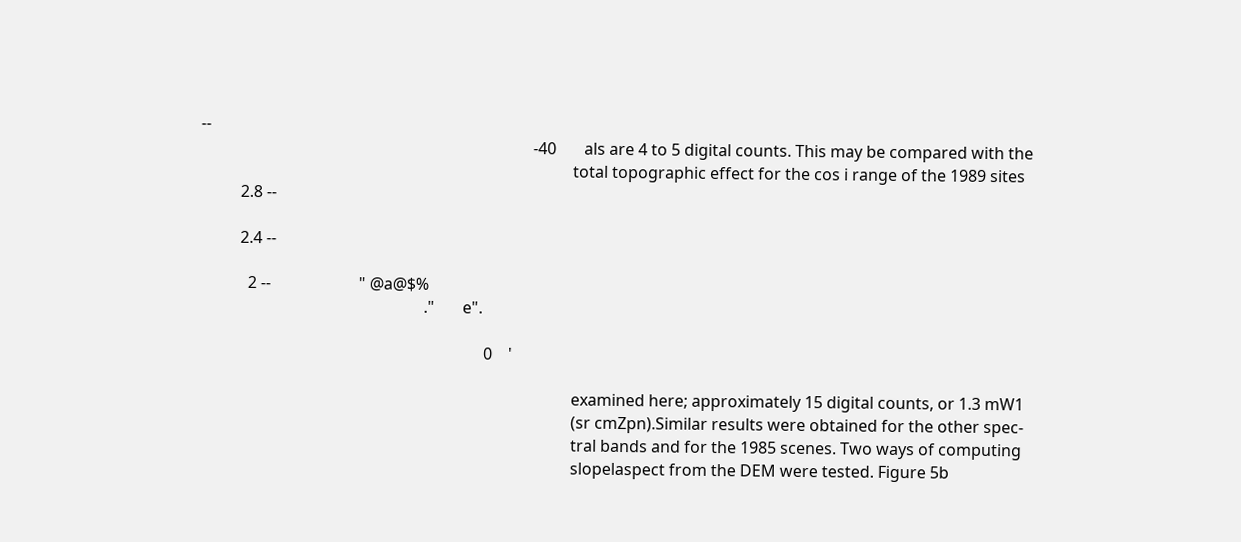--
                                                                                   -40       als are 4 to 5 digital counts. This may be compared with the
                                                                                             total topographic effect for the cos i range of the 1989 sites
          2.8 --

          2.4 --

            2 --                      " @a@$%
                                                        ."       e".

                                                                       0    '

                                                                                             examined here; approximately 15 digital counts, or 1.3 mW1
                                                                                             (sr cmZpn).Similar results were obtained for the other spec-
                                                                                             tral bands and for the 1985 scenes. Two ways of computing
                                                                                             slopelaspect from the DEM were tested. Figure 5b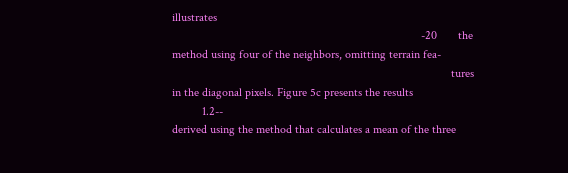illustrates
                                                                                   -20       the method using four of the neighbors, omitting terrain fea-
                                                                                             tures in the diagonal pixels. Figure 5c presents the results
          1.2--                                                                              derived using the method that calculates a mean of the three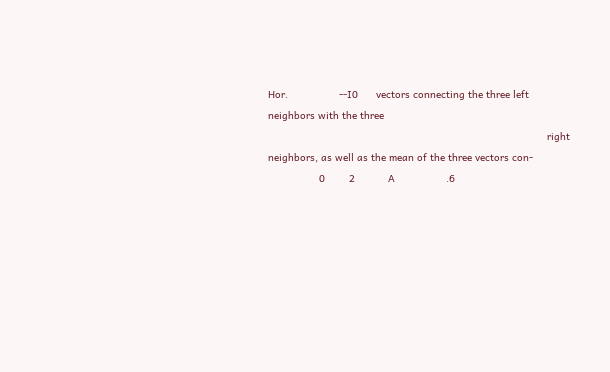Hor.                 --I0      vectors connecting the three left neighbors with the three
                                                                                             right neighbors, as well as the mean of the three vectors con-
                 0        2           A                 .6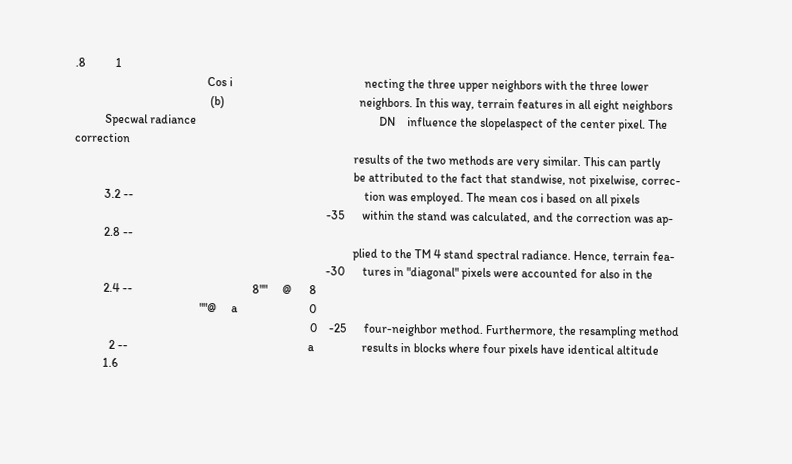.8          1
                                            Cos i                                            necting the three upper neighbors with the three lower
                                             (b)                                             neighbors. In this way, terrain features in all eight neighbors
          Specwal radiance                                                             DN    influence the slopelaspect of the center pixel. The correction
                                                                                             results of the two methods are very similar. This can partly
                                                                                             be attributed to the fact that standwise, not pixelwise, correc-
          3.2 --                                                                             tion was employed. The mean cos i based on all pixels
                                                                                    -35      within the stand was calculated, and the correction was ap-
          2.8 --
                                                                                             plied to the TM 4 stand spectral radiance. Hence, terrain fea-
                                                                                    -30      tures in "diagonal" pixels were accounted for also in the
          2.4 --                                        8""     @      8
                                          ""@     a                        0
                                                                               0    -25      four-neighbor method. Furthermore, the resampling method
            2 --                                                            a                results in blocks where four pixels have identical altitude
          1.6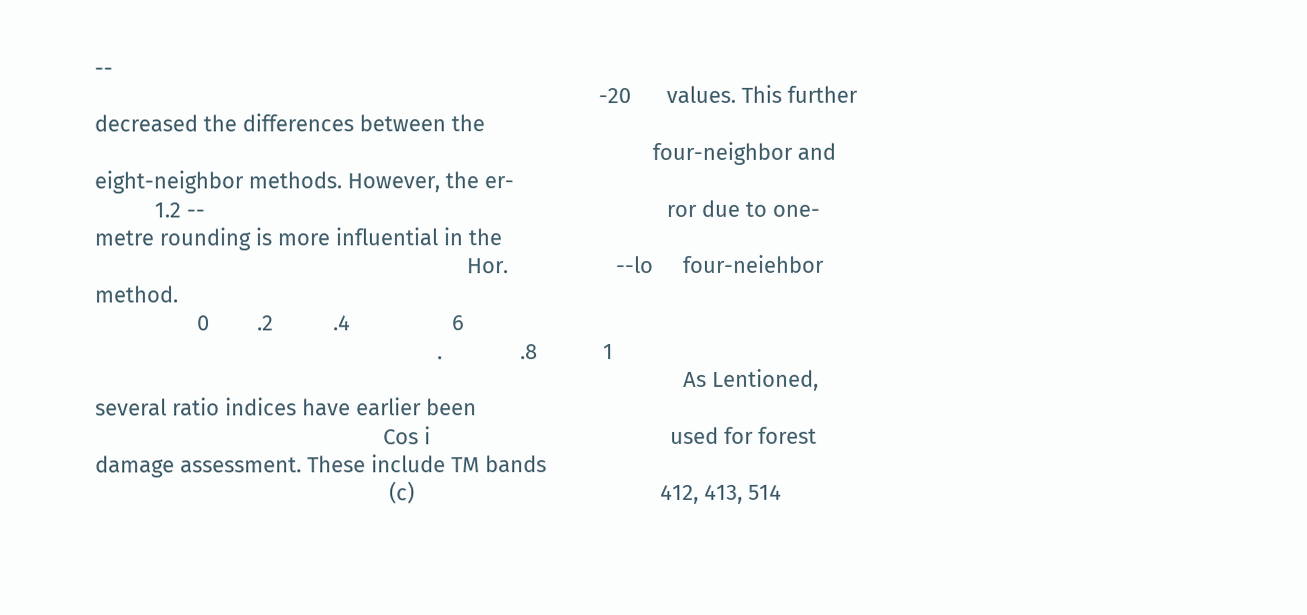--
                                                                                    -20      values. This further decreased the differences between the
                                                                                             four-neighbor and eight-neighbor methods. However, the er-
          1.2 --                                                                             ror due to one-metre rounding is more influential in the
                                                              Hor.                  --lo     four-neiehbor method.
                 0        .2          .4                 6
                                                         .             .8           1
                                                                                                  As Lentioned, several ratio indices have earlier been
                                                Cos i                                        used for forest damage assessment. These include TM bands
                                                 (c)                                         412, 413, 514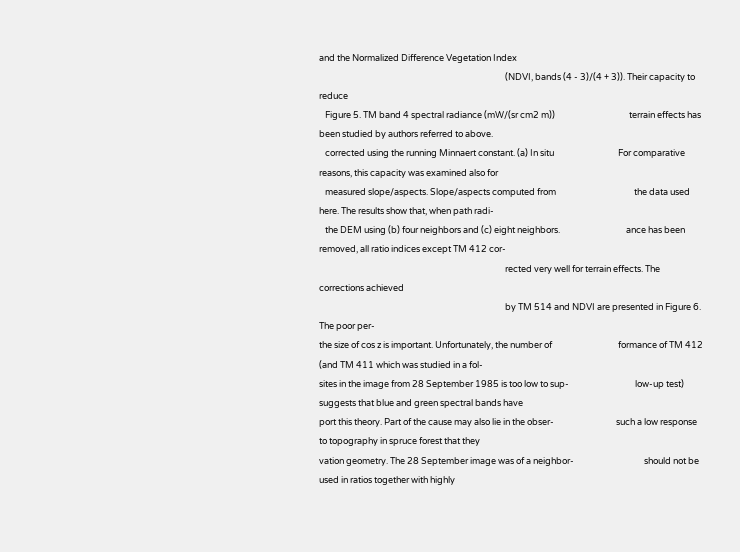and the Normalized Difference Vegetation Index
                                                                                             (NDVI, bands (4 - 3)/(4 + 3)). Their capacity to reduce
   Figure 5. TM band 4 spectral radiance (mW/(sr cm2 m))                                     terrain effects has been studied by authors referred to above.
   corrected using the running Minnaert constant. (a) In situ                                For comparative reasons, this capacity was examined also for
   measured slope/aspects. Slope/aspects computed from                                       the data used here. The results show that, when path radi-
   the DEM using (b) four neighbors and (c) eight neighbors.                                 ance has been removed, all ratio indices except TM 412 cor-
                                                                                             rected very well for terrain effects. The corrections achieved
                                                                                             by TM 514 and NDVI are presented in Figure 6. The poor per-
the size of cos z is important. Unfortunately, the number of                                 formance of TM 412 (and TM 411 which was studied in a fol-
sites in the image from 28 September 1985 is too low to sup-                                 low-up test) suggests that blue and green spectral bands have
port this theory. Part of the cause may also lie in the obser-                               such a low response to topography in spruce forest that they
vation geometry. The 28 September image was of a neighbor-                                   should not be used in ratios together with highly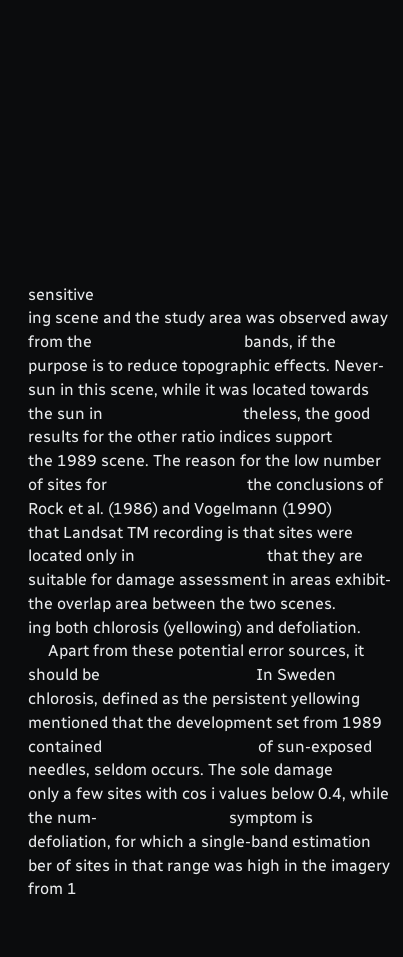sensitive
ing scene and the study area was observed away from the                                      bands, if the purpose is to reduce topographic effects. Never-
sun in this scene, while it was located towards the sun in                                   theless, the good results for the other ratio indices support
the 1989 scene. The reason for the low number of sites for                                   the conclusions of Rock et al. (1986) and Vogelmann (1990)
that Landsat TM recording is that sites were located only in                                 that they are suitable for damage assessment in areas exhibit-
the overlap area between the two scenes.                                                     ing both chlorosis (yellowing) and defoliation.
     Apart from these potential error sources, it should be                                       In Sweden chlorosis, defined as the persistent yellowing
mentioned that the development set from 1989 contained                                       of sun-exposed needles, seldom occurs. The sole damage
only a few sites with cos i values below 0.4, while the num-                                 symptom is defoliation, for which a single-band estimation
ber of sites in that range was high in the imagery from 1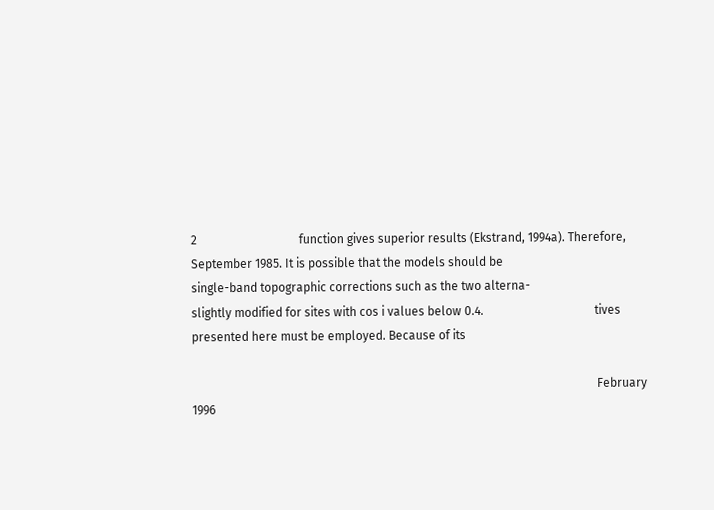2                                  function gives superior results (Ekstrand, 1994a). Therefore,
September 1985. It is possible that the models should be                                     single-band topographic corrections such as the two alterna-
slightly modified for sites with cos i values below 0.4.                                     tives presented here must be employed. Because of its

                                                                                                                                       February 1996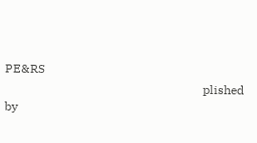PE&RS
                                                                  plished by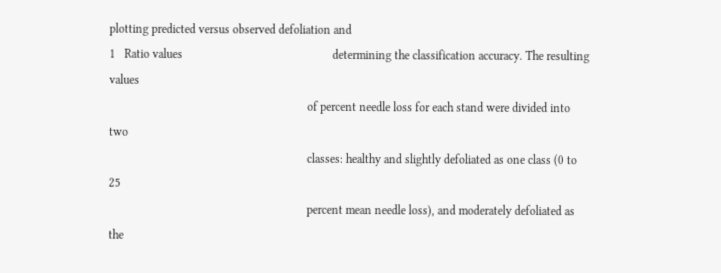plotting predicted versus observed defoliation and
1   Ratio values                                                  determining the classification accuracy. The resulting values
                                                                  of percent needle loss for each stand were divided into two
                                                                  classes: healthy and slightly defoliated as one class (0 to 25
                                                                  percent mean needle loss), and moderately defoliated as the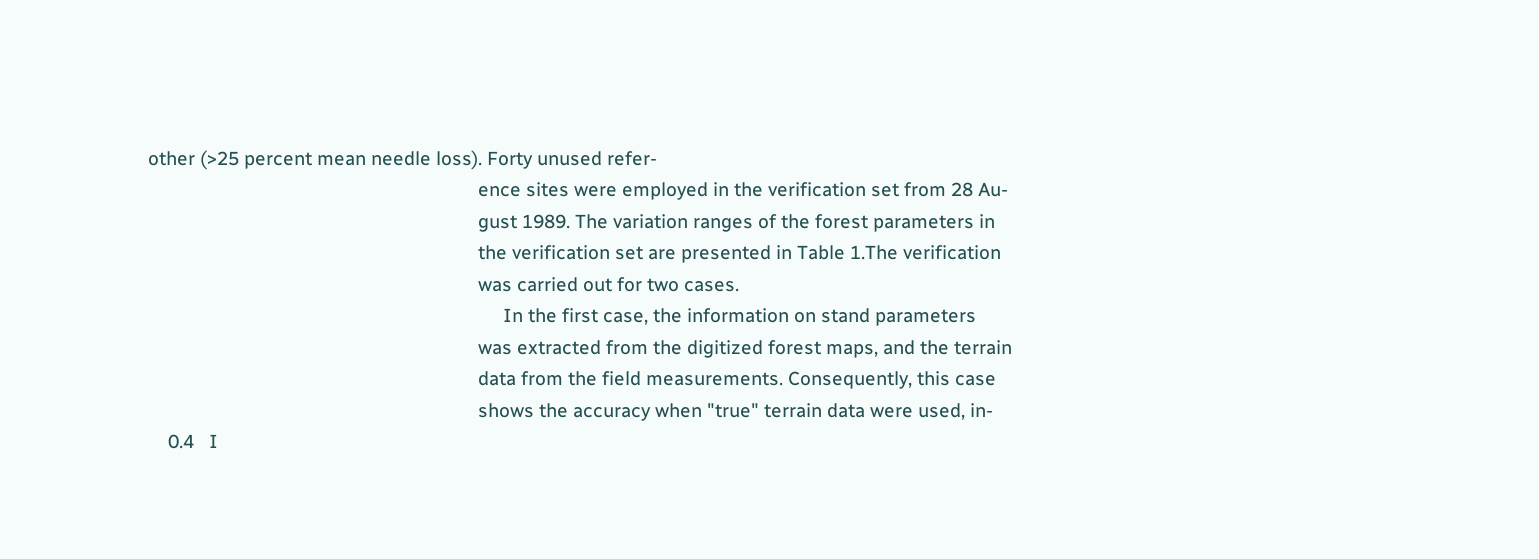other (>25 percent mean needle loss). Forty unused refer-
                                                                  ence sites were employed in the verification set from 28 Au-
                                                                  gust 1989. The variation ranges of the forest parameters in
                                                                  the verification set are presented in Table 1.The verification
                                                                  was carried out for two cases.
                                                                       In the first case, the information on stand parameters
                                                                  was extracted from the digitized forest maps, and the terrain
                                                                  data from the field measurements. Consequently, this case
                                                                  shows the accuracy when "true" terrain data were used, in-
    0.4   I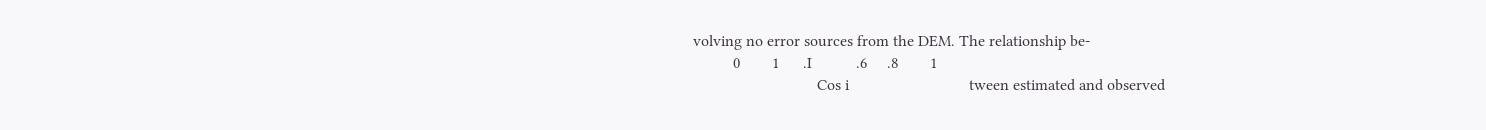volving no error sources from the DEM. The relationship be-
          0        1      .I           .6     .8        1
                               Cos i                              tween estimated and observed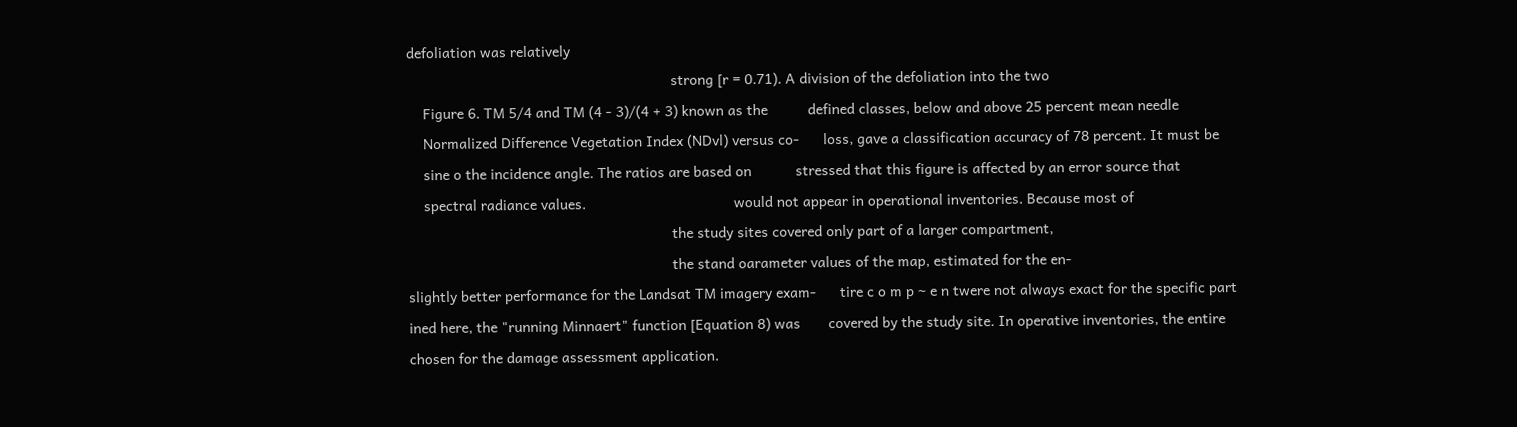defoliation was relatively
                                                                  strong [r = 0.71). A division of the defoliation into the two
    Figure 6. TM 5/4 and TM (4 - 3)/(4 + 3) known as the          defined classes, below and above 25 percent mean needle
    Normalized Difference Vegetation Index (NDvl) versus co-      loss, gave a classification accuracy of 78 percent. It must be
    sine o the incidence angle. The ratios are based on           stressed that this figure is affected by an error source that
    spectral radiance values.                                     would not appear in operational inventories. Because most of
                                                                  the study sites covered only part of a larger compartment,
                                                                  the stand oarameter values of the map, estimated for the en-
slightly better performance for the Landsat TM imagery exam-      tire c o m p ~ e n twere not always exact for the specific part
ined here, the "running Minnaert" function [Equation 8) was       covered by the study site. In operative inventories, the entire
chosen for the damage assessment application.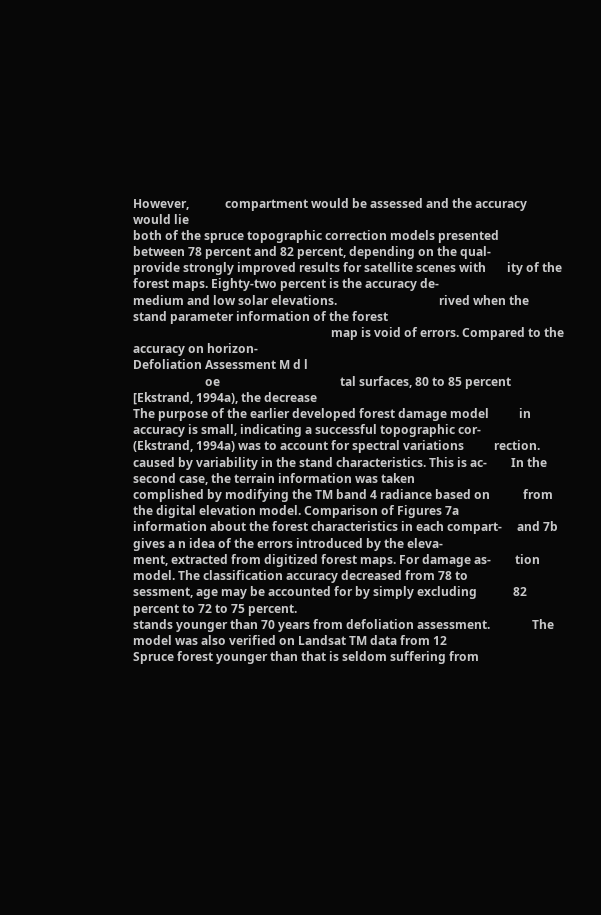However,            compartment would be assessed and the accuracy would lie
both of the spruce topographic correction models presented        between 78 percent and 82 percent, depending on the qual-
provide strongly improved results for satellite scenes with       ity of the forest maps. Eighty-two percent is the accuracy de-
medium and low solar elevations.                                  rived when the stand parameter information of the forest
                                                                  map is void of errors. Compared to the accuracy on horizon-
Defoliation Assessment M d l
                        oe                                        tal surfaces, 80 to 85 percent [Ekstrand, 1994a), the decrease
The purpose of the earlier developed forest damage model          in accuracy is small, indicating a successful topographic cor-
(Ekstrand, 1994a) was to account for spectral variations          rection.
caused by variability in the stand characteristics. This is ac-        In the second case, the terrain information was taken
complished by modifying the TM band 4 radiance based on           from the digital elevation model. Comparison of Figures 7a
information about the forest characteristics in each compart-     and 7b gives a n idea of the errors introduced by the eleva-
ment, extracted from digitized forest maps. For damage as-        tion model. The classification accuracy decreased from 78 to
sessment, age may be accounted for by simply excluding            82 percent to 72 to 75 percent.
stands younger than 70 years from defoliation assessment.              The model was also verified on Landsat TM data from 12
Spruce forest younger than that is seldom suffering from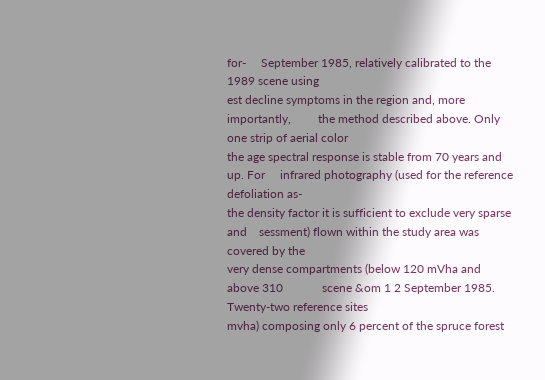for-     September 1985, relatively calibrated to the 1989 scene using
est decline symptoms in the region and, more importantly,         the method described above. Only one strip of aerial color
the age spectral response is stable from 70 years and up. For     infrared photography (used for the reference defoliation as-
the density factor it is sufficient to exclude very sparse and    sessment) flown within the study area was covered by the
very dense compartments (below 120 mVha and above 310             scene &om 1 2 September 1985. Twenty-two reference sites
mvha) composing only 6 percent of the spruce forest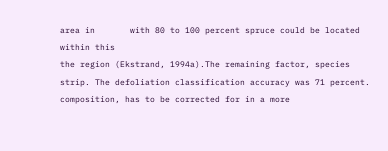area in       with 80 to 100 percent spruce could be located within this
the region (Ekstrand, 1994a).The remaining factor, species        strip. The defoliation classification accuracy was 71 percent.
composition, has to be corrected for in a more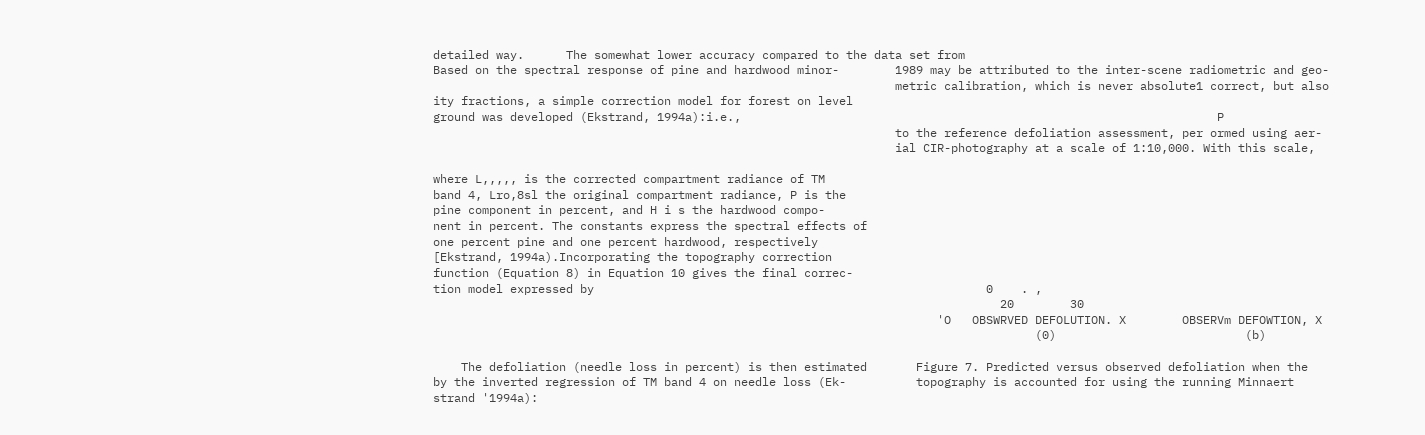detailed way.      The somewhat lower accuracy compared to the data set from
Based on the spectral response of pine and hardwood minor-        1989 may be attributed to the inter-scene radiometric and geo-
                                                                  metric calibration, which is never absolute1 correct, but also
ity fractions, a simple correction model for forest on level
ground was developed (Ekstrand, 1994a):i.e.,                                                                    P
                                                                  to the reference defoliation assessment, per ormed using aer-
                                                                  ial CIR-photography at a scale of 1:10,000. With this scale,

where L,,,,, is the corrected compartment radiance of TM
band 4, Lro,8sl the original compartment radiance, P is the
pine component in percent, and H i s the hardwood compo-
nent in percent. The constants express the spectral effects of
one percent pine and one percent hardwood, respectively
[Ekstrand, 1994a).Incorporating the topography correction
function (Equation 8) in Equation 10 gives the final correc-
tion model expressed by                                                        0    . ,
                                                                                 20        30
                                                                        'O   OBSWRVED DEFOLUTION. X        OBSERVm DEFOWTION, X
                                                                                      (0)                           (b)

    The defoliation (needle loss in percent) is then estimated       Figure 7. Predicted versus observed defoliation when the
by the inverted regression of TM band 4 on needle loss (Ek-          topography is accounted for using the running Minnaert
strand '1994a):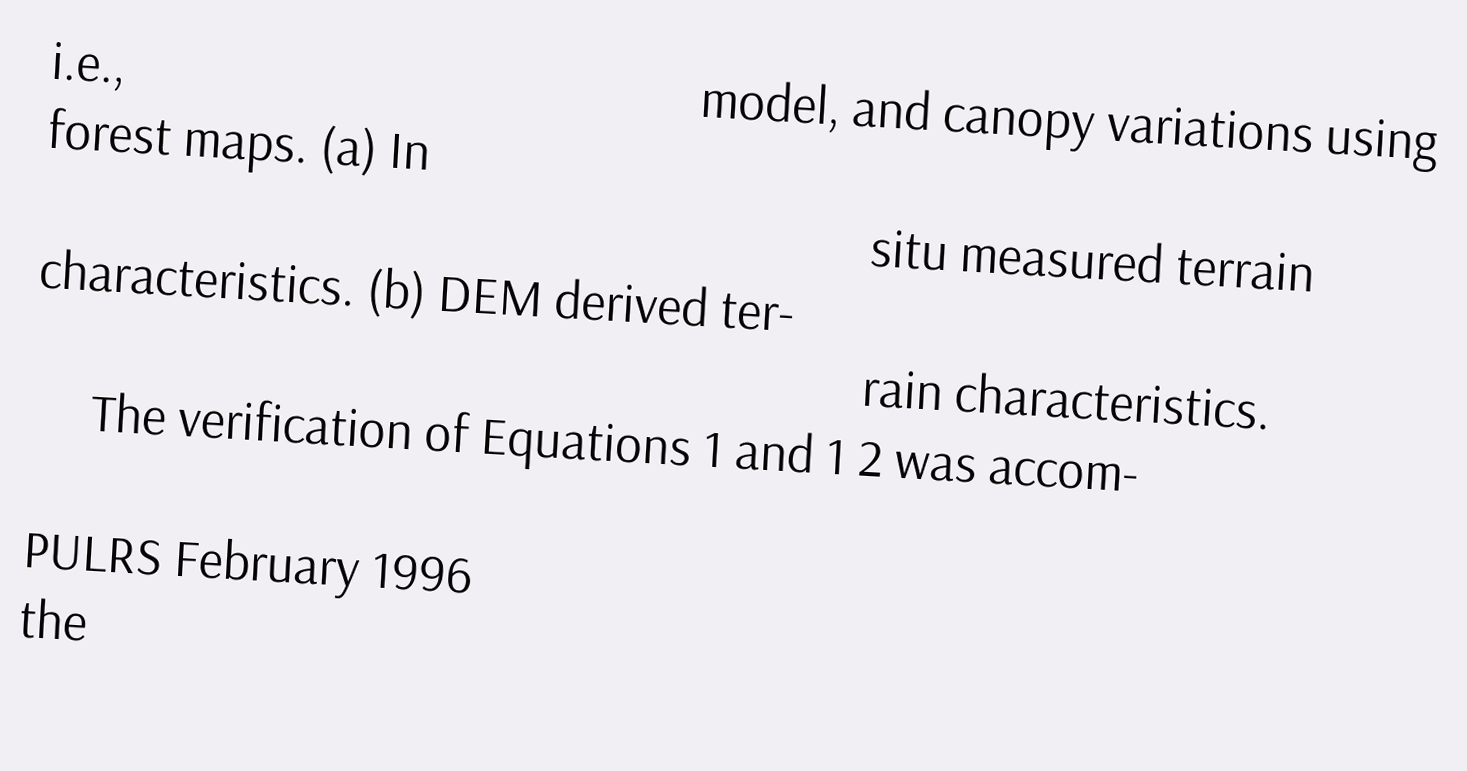i.e.,                                                model, and canopy variations using forest maps. (a) In
                                                                     situ measured terrain characteristics. (b) DEM derived ter-
                                                                     rain characteristics.
     The verification of Equations 1 and 1 2 was accom-

PULRS February 1996
the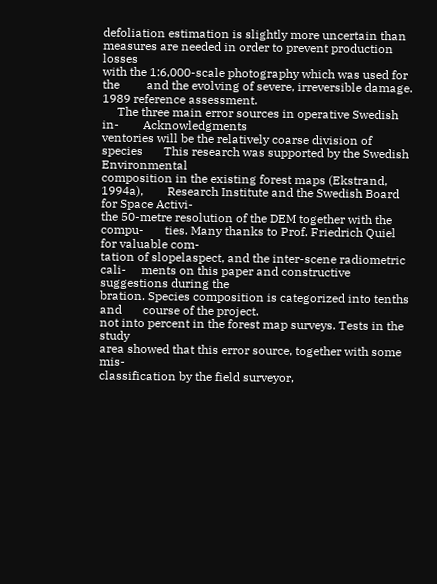defoliation estimation is slightly more uncertain than        measures are needed in order to prevent production losses
with the 1:6,000-scale photography which was used for the         and the evolving of severe, irreversible damage.
1989 reference assessment.
     The three main error sources in operative Swedish in-        Acknowledgments
ventories will be the relatively coarse division of species       This research was supported by the Swedish Environmental
composition in the existing forest maps (Ekstrand, 1994a),        Research Institute and the Swedish Board for Space Activi-
the 50-metre resolution of the DEM together with the compu-       ties. Many thanks to Prof. Friedrich Quiel for valuable com-
tation of slopelaspect, and the inter-scene radiometric cali-     ments on this paper and constructive suggestions during the
bration. Species composition is categorized into tenths and       course of the project.
not into percent in the forest map surveys. Tests in the study
area showed that this error source, together with some mis-
classification by the field surveyor,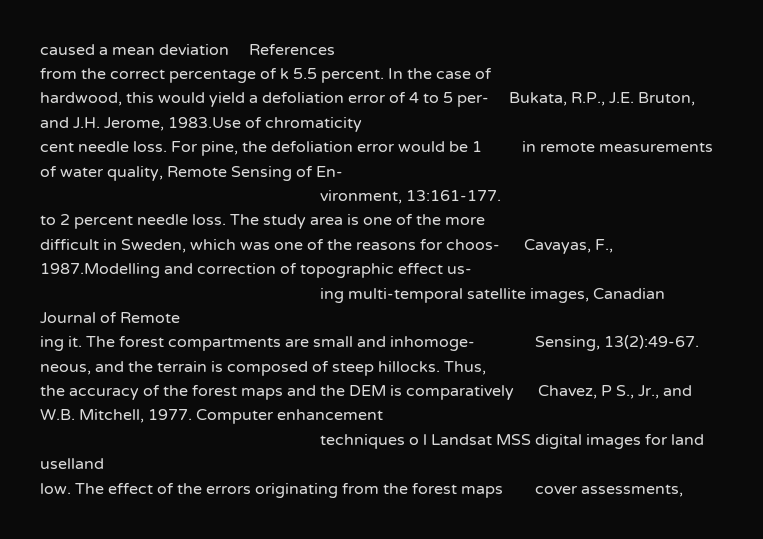caused a mean deviation     References
from the correct percentage of k 5.5 percent. In the case of
hardwood, this would yield a defoliation error of 4 to 5 per-     Bukata, R.P., J.E. Bruton, and J.H. Jerome, 1983.Use of chromaticity
cent needle loss. For pine, the defoliation error would be 1          in remote measurements of water quality, Remote Sensing of En-
                                                                      vironment, 13:161-177.
to 2 percent needle loss. The study area is one of the more
difficult in Sweden, which was one of the reasons for choos-      Cavayas, F., 1987.Modelling and correction of topographic effect us-
                                                                      ing multi-temporal satellite images, Canadian Journal of Remote
ing it. The forest compartments are small and inhomoge-               Sensing, 13(2):49-67.
neous, and the terrain is composed of steep hillocks. Thus,
the accuracy of the forest maps and the DEM is comparatively      Chavez, P S., Jr., and W.B. Mitchell, 1977. Computer enhancement
                                                                      techniques o l Landsat MSS digital images for land uselland
low. The effect of the errors originating from the forest maps        cover assessments,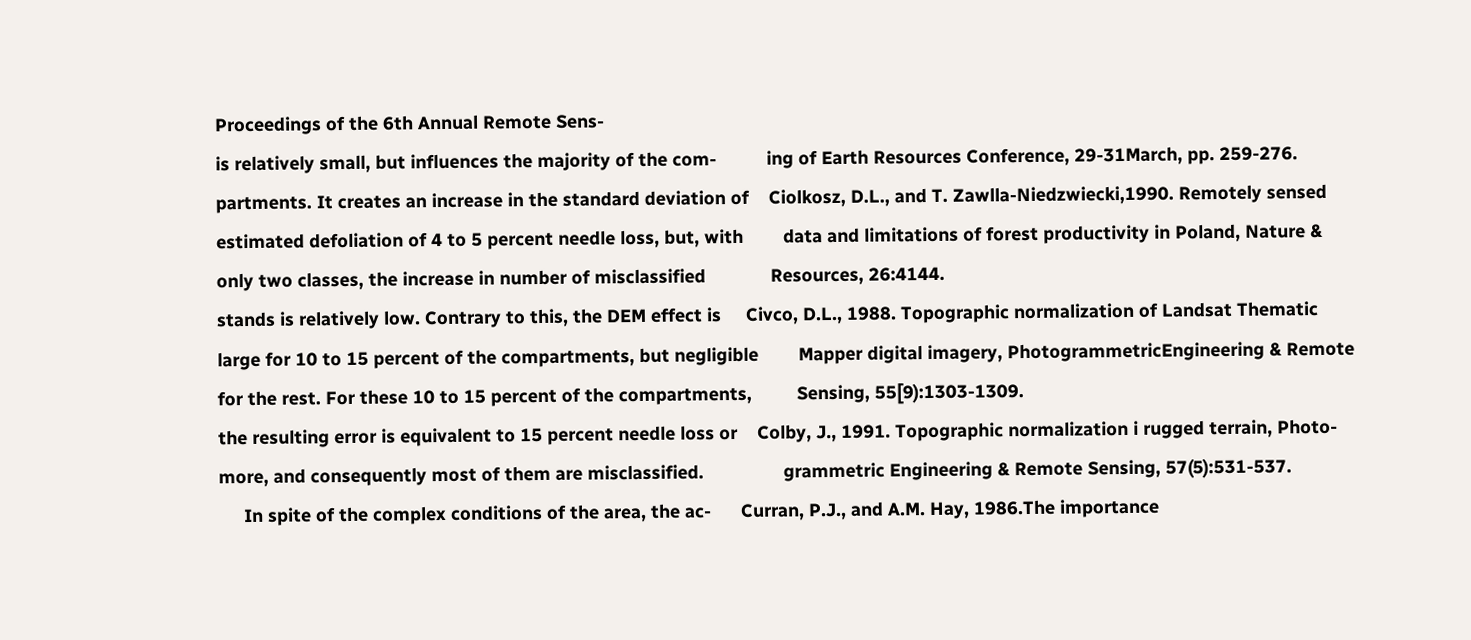Proceedings of the 6th Annual Remote Sens-
is relatively small, but influences the majority of the com-          ing of Earth Resources Conference, 29-31March, pp. 259-276.
partments. It creates an increase in the standard deviation of    Ciolkosz, D.L., and T. Zawlla-Niedzwiecki,1990. Remotely sensed
estimated defoliation of 4 to 5 percent needle loss, but, with        data and limitations of forest productivity in Poland, Nature &
only two classes, the increase in number of misclassified             Resources, 26:4144.
stands is relatively low. Contrary to this, the DEM effect is     Civco, D.L., 1988. Topographic normalization of Landsat Thematic
large for 10 to 15 percent of the compartments, but negligible        Mapper digital imagery, PhotogrammetricEngineering & Remote
for the rest. For these 10 to 15 percent of the compartments,         Sensing, 55[9):1303-1309.
the resulting error is equivalent to 15 percent needle loss or    Colby, J., 1991. Topographic normalization i rugged terrain, Photo-
more, and consequently most of them are misclassified.                grammetric Engineering & Remote Sensing, 57(5):531-537.
     In spite of the complex conditions of the area, the ac-      Curran, P.J., and A.M. Hay, 1986.The importance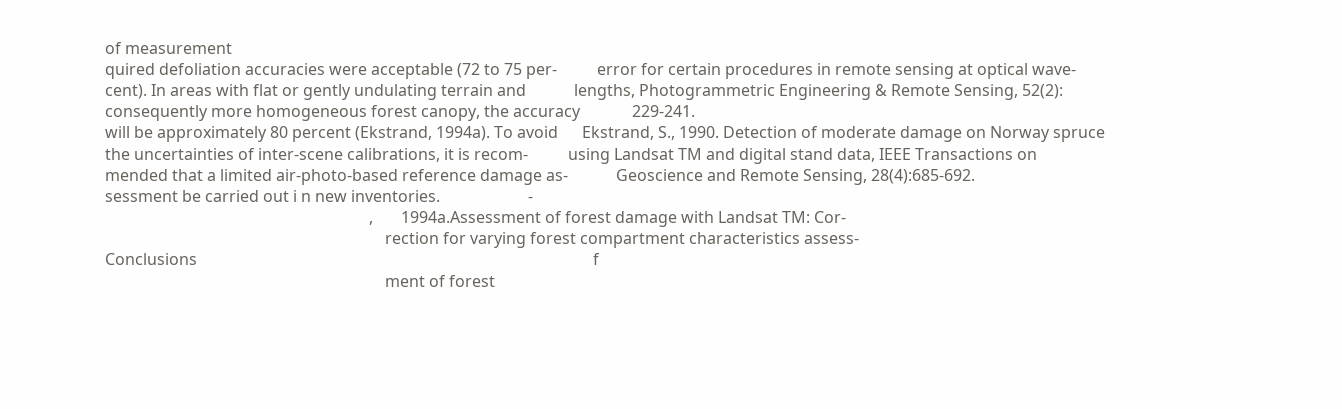of measurement
quired defoliation accuracies were acceptable (72 to 75 per-          error for certain procedures in remote sensing at optical wave-
cent). In areas with flat or gently undulating terrain and            lengths, Photogrammetric Engineering & Remote Sensing, 52(2):
consequently more homogeneous forest canopy, the accuracy             229-241.
will be approximately 80 percent (Ekstrand, 1994a). To avoid      Ekstrand, S., 1990. Detection of moderate damage on Norway spruce
the uncertainties of inter-scene calibrations, it is recom-          using Landsat TM and digital stand data, IEEE Transactions on
mended that a limited air-photo-based reference damage as-            Geoscience and Remote Sensing, 28(4):685-692.
sessment be carried out i n new inventories.                      -
                                                                  ,       1994a.Assessment of forest damage with Landsat TM: Cor-
                                                                      rection for varying forest compartment characteristics assess-
Conclusions                                                                                                   f
                                                                      ment of forest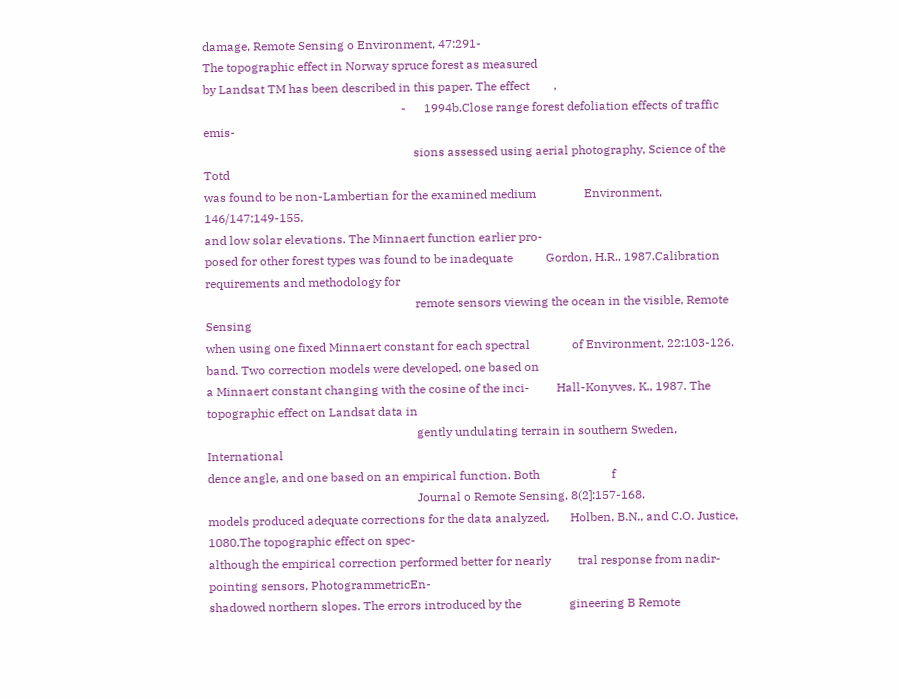damage, Remote Sensing o Environment, 47:291-
The topographic effect in Norway spruce forest as measured
by Landsat TM has been described in this paper. The effect        ,
                                                                  -      1994b.Close range forest defoliation effects of traffic emis-
                                                                      sions assessed using aerial photography, Science of the Totd
was found to be non-Lambertian for the examined medium                Environment, 146/147:149-155.
and low solar elevations. The Minnaert function earlier pro-
posed for other forest types was found to be inadequate           Gordon, H.R., 1987.Calibration requirements and methodology for
                                                                      remote sensors viewing the ocean in the visible, Remote Sensing
when using one fixed Minnaert constant for each spectral              of Environment, 22:103-126.
band. Two correction models were developed, one based on
a Minnaert constant changing with the cosine of the inci-         Hall-Konyves, K., 1987. The topographic effect on Landsat data in
                                                                      gently undulating terrain in southern Sweden, International
dence angle, and one based on an empirical function. Both                        f
                                                                      Journal o Remote Sensing, 8(2]:157-168.
models produced adequate corrections for the data analyzed,       Holben, B.N., and C.O. Justice, 1080.The topographic effect on spec-
although the empirical correction performed better for nearly         tral response from nadir-pointing sensors, PhotogrammetricEn-
shadowed northern slopes. The errors introduced by the                gineering B Remote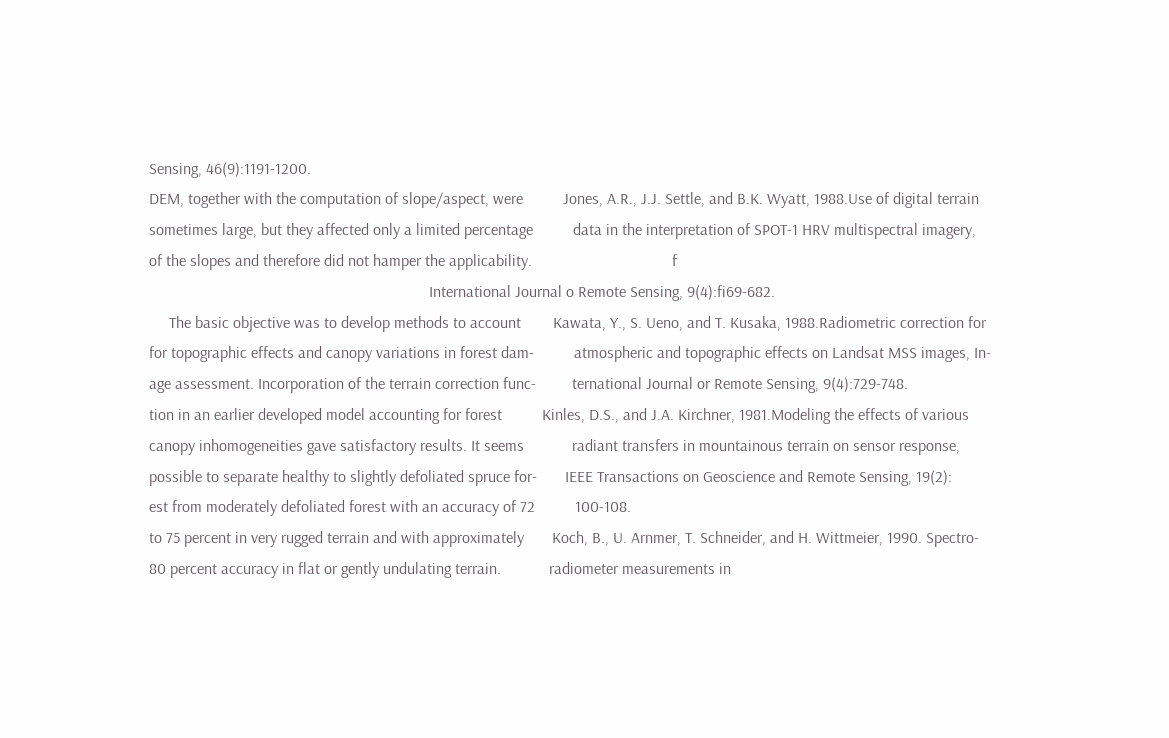Sensing, 46(9):1191-1200.
DEM, together with the computation of slope/aspect, were          Jones, A.R., J.J. Settle, and B.K. Wyatt, 1988.Use of digital terrain
sometimes large, but they affected only a limited percentage          data in the interpretation of SPOT-1 HRV multispectral imagery,
of the slopes and therefore did not hamper the applicability.                                   f
                                                                      International Journal o Remote Sensing, 9(4):fi69-682.
     The basic objective was to develop methods to account        Kawata, Y., S. Ueno, and T. Kusaka, 1988.Radiometric correction for
for topographic effects and canopy variations in forest dam-          atmospheric and topographic effects on Landsat MSS images, In-
age assessment. Incorporation of the terrain correction func-         ternational Journal or Remote Sensing, 9(4):729-748.
tion in an earlier developed model accounting for forest          Kinles, D.S., and J.A. Kirchner, 1981.Modeling the effects of various
canopy inhomogeneities gave satisfactory results. It seems            radiant transfers in mountainous terrain on sensor response,
possible to separate healthy to slightly defoliated spruce for-       IEEE Transactions on Geoscience and Remote Sensing, 19(2):
est from moderately defoliated forest with an accuracy of 72          100-108.
to 75 percent in very rugged terrain and with approximately       Koch, B., U. Arnmer, T. Schneider, and H. Wittmeier, 1990. Spectro-
80 percent accuracy in flat or gently undulating terrain.            radiometer measurements in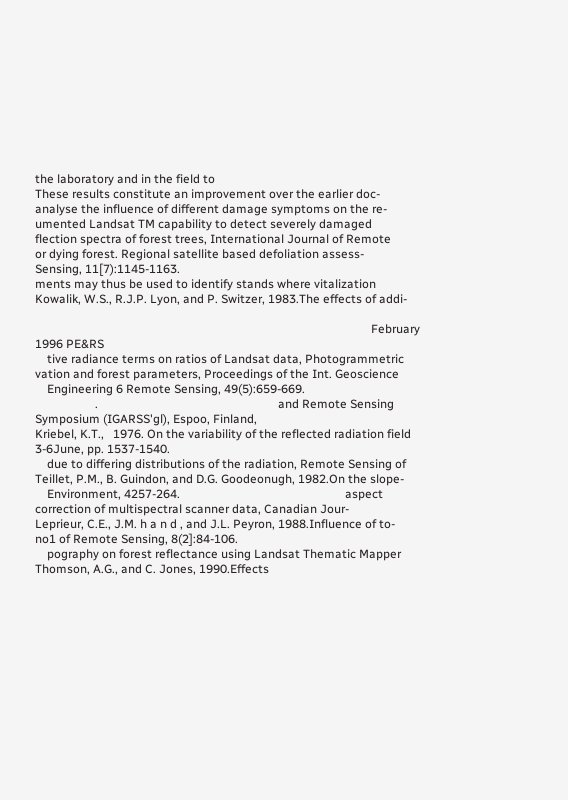the laboratory and in the field to
These results constitute an improvement over the earlier doc-        analyse the influence of different damage symptoms on the re-
umented Landsat TM capability to detect severely damaged             flection spectra of forest trees, International Journal of Remote
or dying forest. Regional satellite based defoliation assess-        Sensing, 11[7):1145-1163.
ments may thus be used to identify stands where vitalization      Kowalik, W.S., R.J.P. Lyon, and P. Switzer, 1983.The effects of addi-

                                                                                                                February 1996 PE&RS
    tive radiance terms on ratios of Landsat data, Photogrammetric               vation and forest parameters, Proceedings of the Int. Geoscience
    Engineering 6 Remote Sensing, 49(5):659-669.
                    .                                                            and Remote Sensing Symposium (IGARSS'gl), Espoo, Finland,
Kriebel, K.T.,   1976. On the variability of the reflected radiation field       3-6June, pp. 1537-1540.
    due to differing distributions of the radiation, Remote Sensing of       Teillet, P.M., B. Guindon, and D.G. Goodeonugh, 1982.On the slope-
    Environment, 4257-264.                                                       aspect correction of multispectral scanner data, Canadian Jour-
Leprieur, C.E., J.M. h a n d , and J.L. Peyron, 1988.Influence of to-            no1 of Remote Sensing, 8(2]:84-106.
    pography on forest reflectance using Landsat Thematic Mapper             Thomson, A.G., and C. Jones, 1990.Effects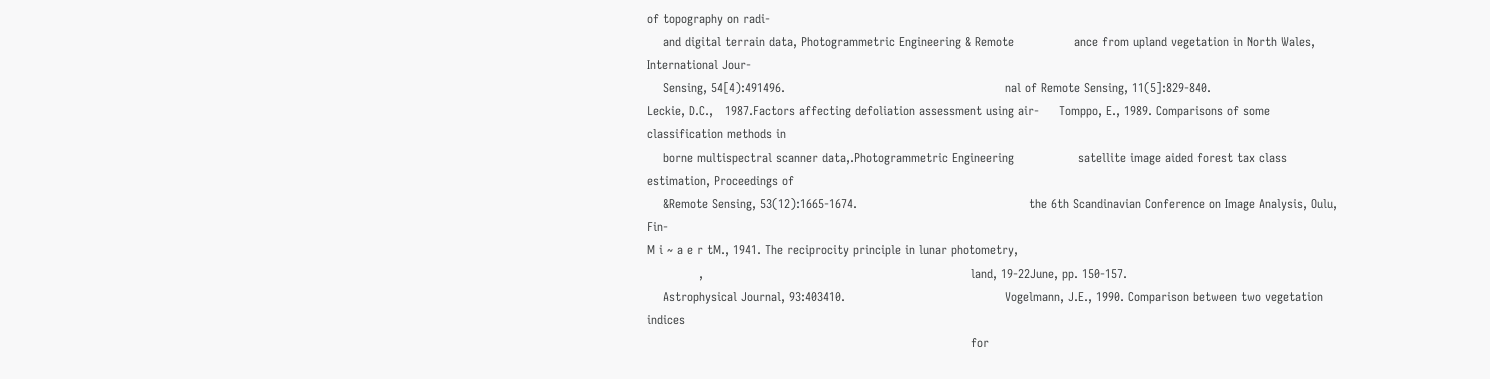of topography on radi-
    and digital terrain data, Photogrammetric Engineering & Remote               ance from upland vegetation in North Wales, International Jour-
    Sensing, 54[4):491496.                                                       nal of Remote Sensing, 11(5]:829-840.
Leckie, D.C.,   1987.Factors affecting defoliation assessment using air-     Tomppo, E., 1989. Comparisons of some classification methods in
    borne multispectral scanner data,.Photogrammetric Engineering                satellite image aided forest tax class estimation, Proceedings of
    &Remote Sensing, 53(12):1665-1674.                                           the 6th Scandinavian Conference on Image Analysis, Oulu, Fin-
M i ~ a e r tM., 1941. The reciprocity principle in lunar photometry,
             ,                                                                   land, 19-22June, pp. 150-157.
    Astrophysical Journal, 93:403410.                                        Vogelmann, J.E., 1990. Comparison between two vegetation indices
                                                                                 for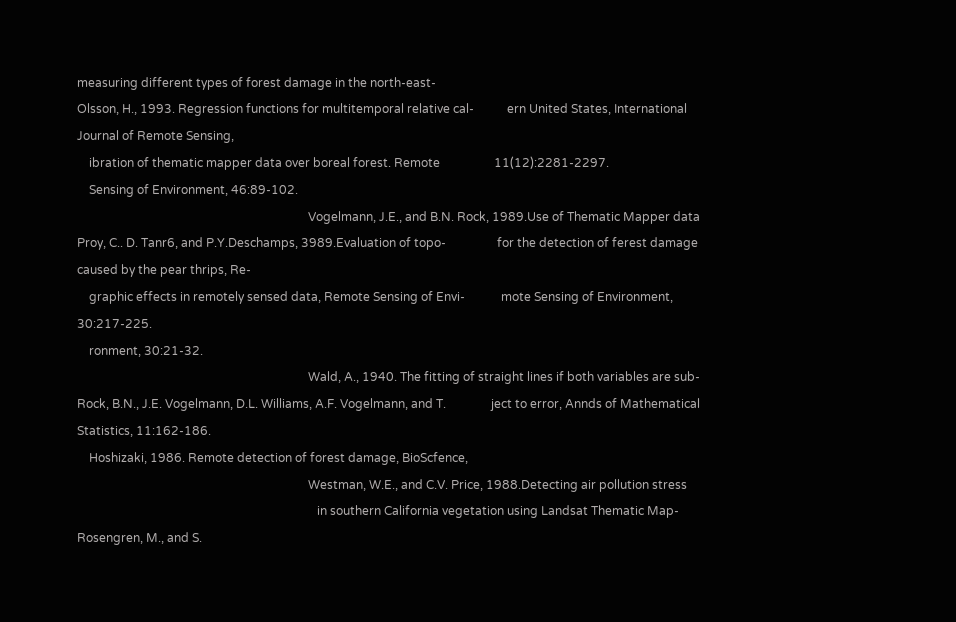measuring different types of forest damage in the north-east-
Olsson, H., 1993. Regression functions for multitemporal relative cal-           ern United States, International Journal of Remote Sensing,
    ibration of thematic mapper data over boreal forest. Remote                  11(12):2281-2297.
    Sensing of Environment, 46:89-102.
                                                                             Vogelmann, J.E., and B.N. Rock, 1989.Use of Thematic Mapper data
Proy, C.. D. Tanr6, and P.Y.Deschamps, 3989.Evaluation of topo-                 for the detection of ferest damage caused by the pear thrips, Re-
    graphic effects in remotely sensed data, Remote Sensing of Envi-            mote Sensing of Environment, 30:217-225.
    ronment, 30:21-32.
                                                                             Wald, A., 1940. The fitting of straight lines if both variables are sub-
Rock, B.N., J.E. Vogelmann, D.L. Williams, A.F. Vogelmann, and T.               ject to error, Annds of Mathematical Statistics, 11:162-186.
    Hoshizaki, 1986. Remote detection of forest damage, BioScfence,
                                                                             Westman, W.E., and C.V. Price, 1988.Detecting air pollution stress
                                                                                in southern California vegetation using Landsat Thematic Map-
Rosengren, M., and S.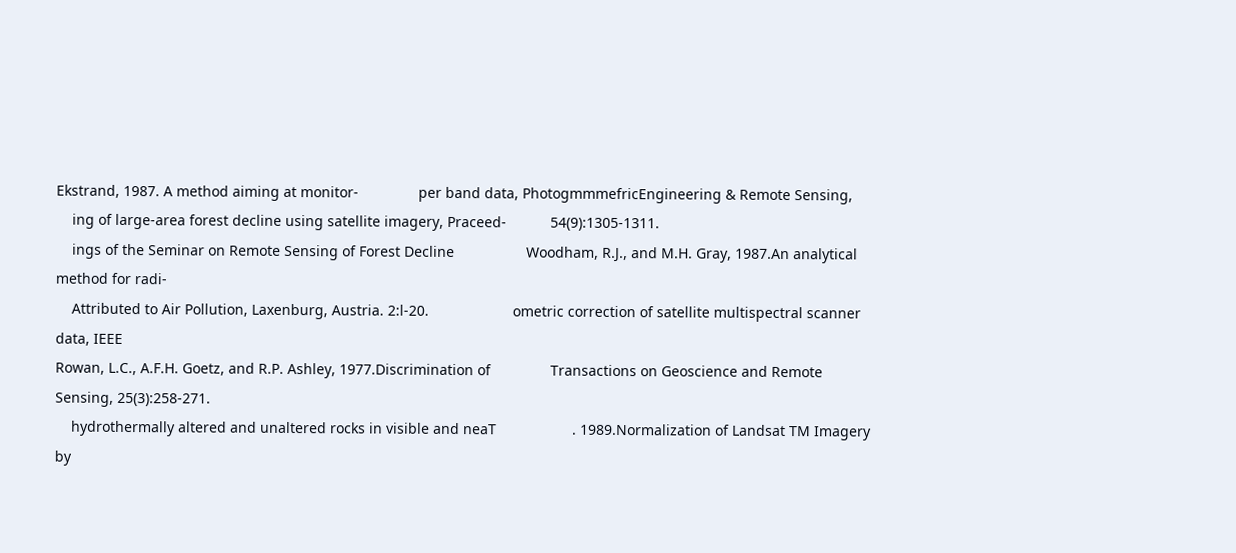Ekstrand, 1987. A method aiming at monitor-               per band data, PhotogmmmefricEngineering & Remote Sensing,
    ing of large-area forest decline using satellite imagery, Praceed-           54(9):1305-1311.
    ings of the Seminar on Remote Sensing of Forest Decline                  Woodham, R.J., and M.H. Gray, 1987.An analytical method for radi-
    Attributed to Air Pollution, Laxenburg, Austria. 2:l-20.                     ometric correction of satellite multispectral scanner data, IEEE
Rowan, L.C., A.F.H. Goetz, and R.P. Ashley, 1977.Discrimination of               Transactions on Geoscience and Remote Sensing, 25(3):258-271.
    hydrothermally altered and unaltered rocks in visible and neaT                   . 1989.Normalization of Landsat TM Imagery by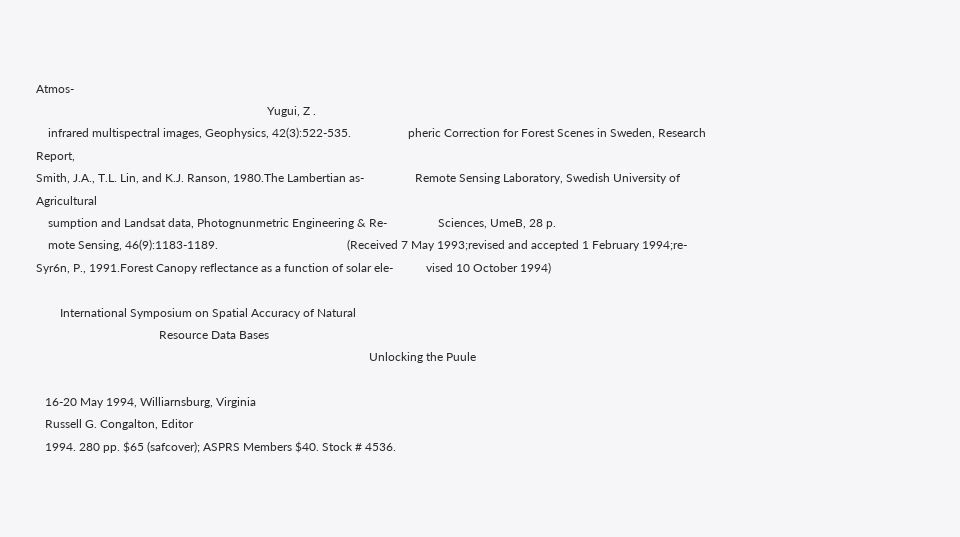Atmos-
                                                                             Yugui, Z .
    infrared multispectral images, Geophysics, 42(3):522-535.                   pheric Correction for Forest Scenes in Sweden, Research Report,
Smith, J.A., T.L. Lin, and K.J. Ranson, 1980.The Lambertian as-                 Remote Sensing Laboratory, Swedish University of Agricultural
    sumption and Landsat data, Photognunmetric Engineering & Re-                 Sciences, UmeB, 28 p.
    mote Sensing, 46(9):1183-1189.                                           (Received 7 May 1993;revised and accepted 1 February 1994;re-
Syr6n, P., 1991.Forest Canopy reflectance as a function of solar ele-           vised 10 October 1994)

        International Symposium on Spatial Accuracy of Natural
                                         Resource Data Bases
                                                                                                               Unlocking the Puule

   16-20 May 1994, Williarnsburg, Virginia
   Russell G. Congalton, Editor
   1994. 280 pp. $65 (safcover); ASPRS Members $40. Stock # 4536.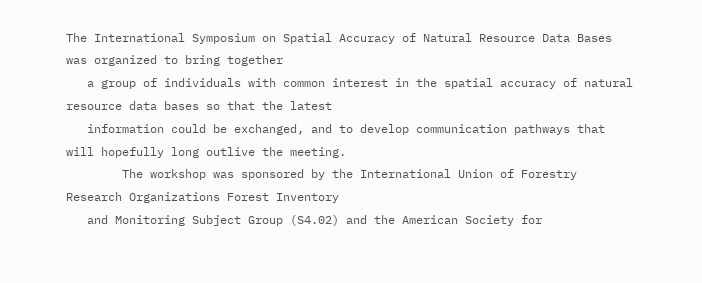The International Symposium on Spatial Accuracy of Natural Resource Data Bases was organized to bring together
   a group of individuals with common interest in the spatial accuracy of natural resource data bases so that the latest
   information could be exchanged, and to develop communication pathways that will hopefully long outlive the meeting.
        The workshop was sponsored by the International Union of Forestry Research Organizations Forest Inventory
   and Monitoring Subject Group (S4.02) and the American Society for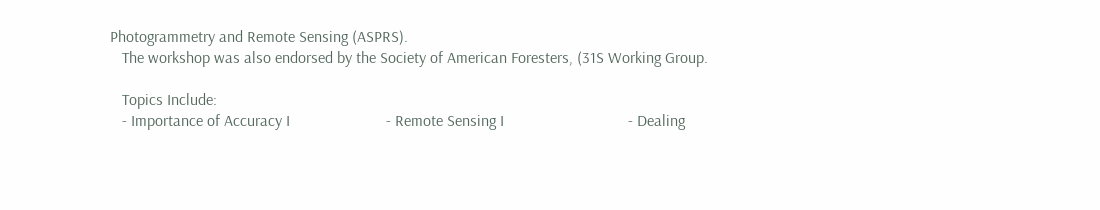Photogrammetry and Remote Sensing (ASPRS).
   The workshop was also endorsed by the Society of American Foresters, (31S Working Group.

   Topics Include:
   - Importance of Accuracy I                        - Remote Sensing I                               - Dealing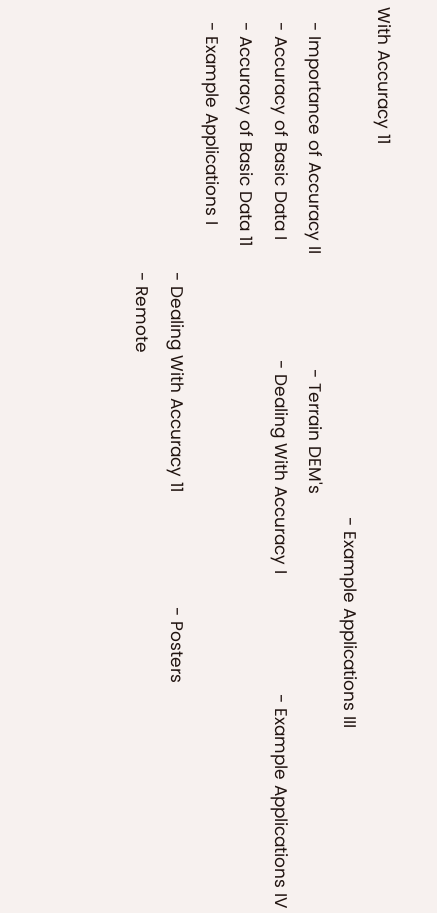With Accuracy 11
                                                                                                      - Example Applications III
   - Importance of Accuracy II                       - Terrain DEM's
   - Accuracy of Basic Data I                        - Dealing With Accuracy I                        - Example Applications IV
   - Accuracy of Basic Data 11
   - Example Applications I
                                                     - Dealing With Accuracy 11                       - Posters
                                                     - Remote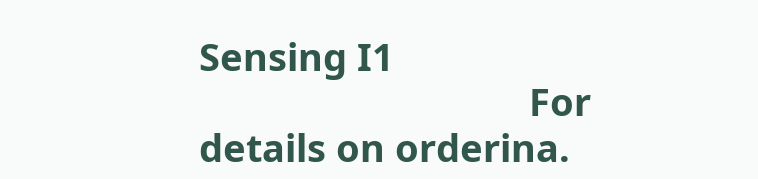Sensing I1
                                 For details on orderina.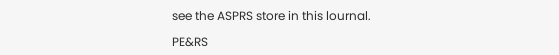see the ASPRS store in this lournal.

PE&RS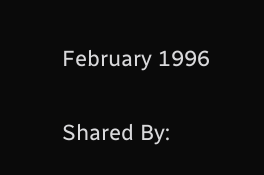February 1996

Shared By: